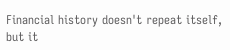Financial history doesn't repeat itself, but it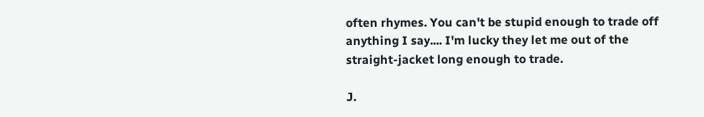often rhymes. You can't be stupid enough to trade off anything I say.... I'm lucky they let me out of the straight-jacket long enough to trade.

J.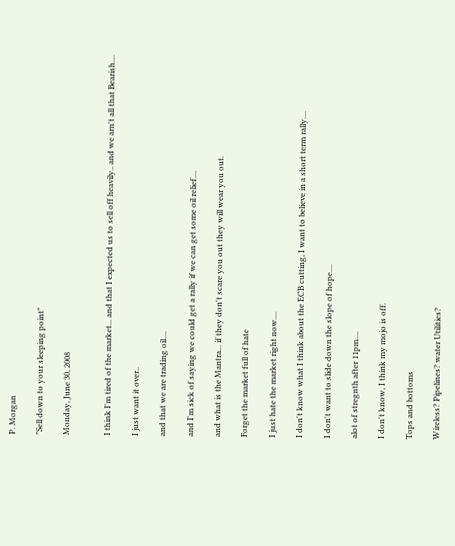P. Morgan

"Sell down to your sleeping point"

Monday, June 30, 2008


I think I'm tired of the market... and that I expected us to sell off heavily.. and we arn't all that Bearish....

I just want it over..

and that we are trading oil....

and I'm sick of saying we could get a rally if we can get some oil relief....

and what is the Mantra... if they don't scare you out they will wear you out.

Forget the market full of hate

I just hate the market right now....

I don't know what I think about the ECB cutting, I want to believe in a short term rally....

I don't want to slide down the slope of hope....

alot of stregnth after 11pm....

I don't know, I think my mojo is off.

Tops and bottoms

Wireless? Pipelines? water Utilities?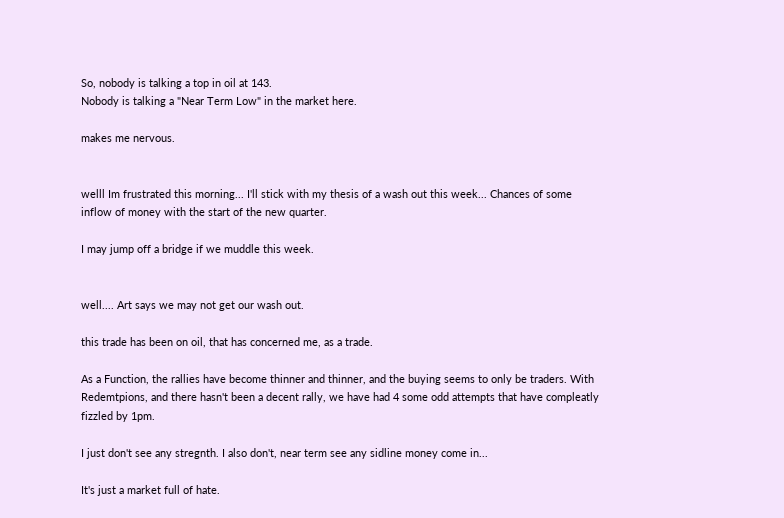So, nobody is talking a top in oil at 143.
Nobody is talking a "Near Term Low" in the market here.

makes me nervous.


welll Im frustrated this morning... I'll stick with my thesis of a wash out this week... Chances of some inflow of money with the start of the new quarter.

I may jump off a bridge if we muddle this week.


well.... Art says we may not get our wash out.

this trade has been on oil, that has concerned me, as a trade.

As a Function, the rallies have become thinner and thinner, and the buying seems to only be traders. With Redemtpions, and there hasn't been a decent rally, we have had 4 some odd attempts that have compleatly fizzled by 1pm.

I just don't see any stregnth. I also don't, near term see any sidline money come in...

It's just a market full of hate.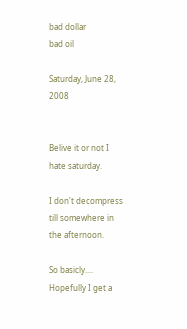bad dollar
bad oil

Saturday, June 28, 2008


Belive it or not I hate saturday.

I don't decompress till somewhere in the afternoon.

So basicly.... Hopefully I get a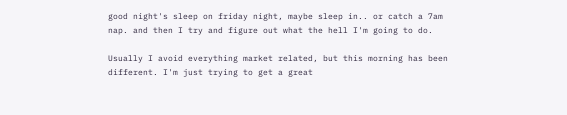good night's sleep on friday night, maybe sleep in.. or catch a 7am nap. and then I try and figure out what the hell I'm going to do.

Usually I avoid everything market related, but this morning has been different. I'm just trying to get a great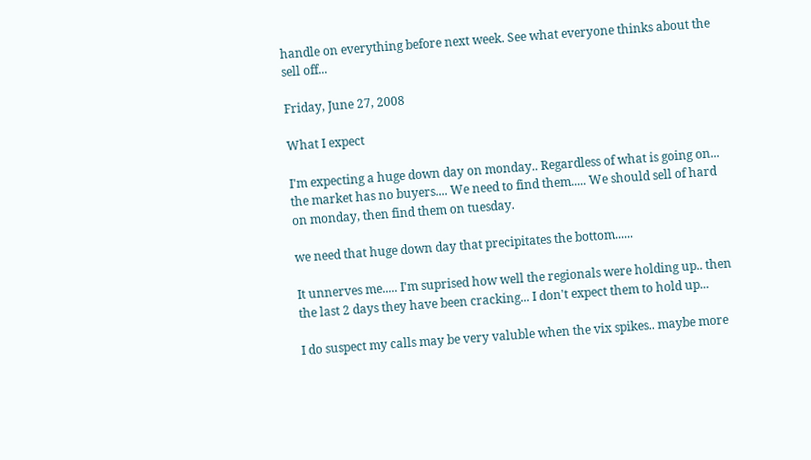handle on everything before next week. See what everyone thinks about the sell off...

Friday, June 27, 2008

What I expect

I'm expecting a huge down day on monday.. Regardless of what is going on... the market has no buyers.... We need to find them..... We should sell of hard on monday, then find them on tuesday.

we need that huge down day that precipitates the bottom......

It unnerves me..... I'm suprised how well the regionals were holding up.. then the last 2 days they have been cracking... I don't expect them to hold up...

I do suspect my calls may be very valuble when the vix spikes.. maybe more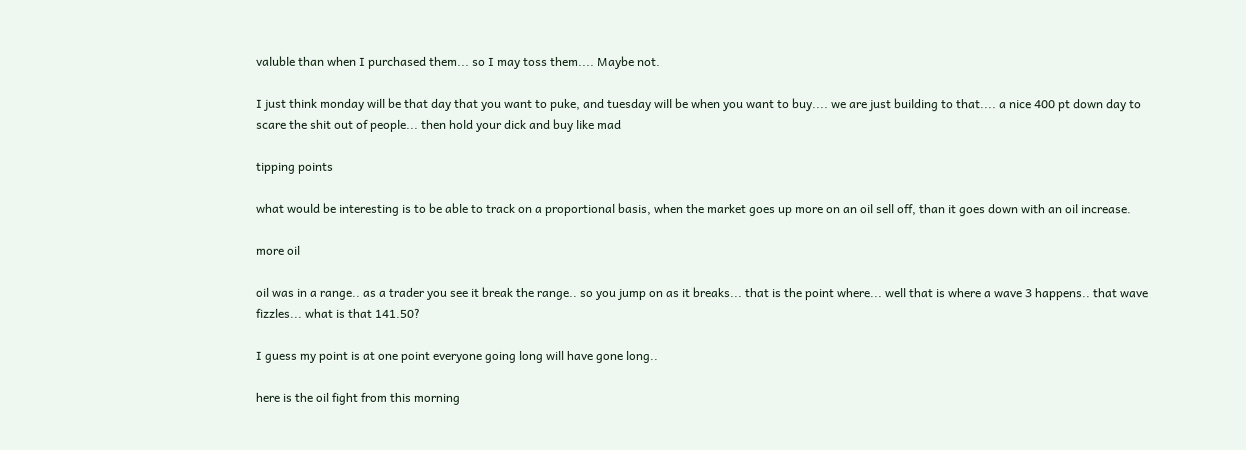valuble than when I purchased them... so I may toss them.... Maybe not.

I just think monday will be that day that you want to puke, and tuesday will be when you want to buy.... we are just building to that.... a nice 400 pt down day to scare the shit out of people... then hold your dick and buy like mad

tipping points

what would be interesting is to be able to track on a proportional basis, when the market goes up more on an oil sell off, than it goes down with an oil increase.

more oil

oil was in a range.. as a trader you see it break the range.. so you jump on as it breaks... that is the point where... well that is where a wave 3 happens.. that wave fizzles... what is that 141.50?

I guess my point is at one point everyone going long will have gone long..

here is the oil fight from this morning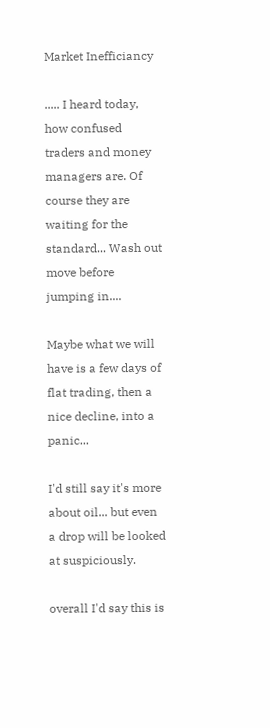Market Inefficiancy

..... I heard today, how confused traders and money managers are. Of course they are waiting for the standard... Wash out move before jumping in....

Maybe what we will have is a few days of flat trading, then a nice decline, into a panic...

I'd still say it's more about oil... but even a drop will be looked at suspiciously.

overall I'd say this is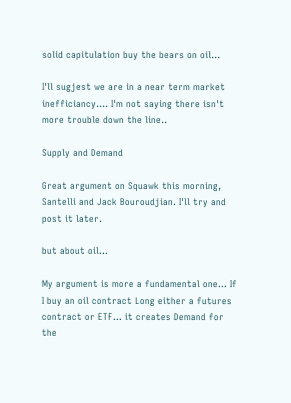solid capitulation buy the bears on oil...

I'll sugjest we are in a near term market inefficiancy.... I'm not saying there isn't more trouble down the line..

Supply and Demand

Great argument on Squawk this morning, Santelli and Jack Bouroudjian. I'll try and post it later.

but about oil...

My argument is more a fundamental one... If I buy an oil contract Long either a futures contract or ETF... it creates Demand for the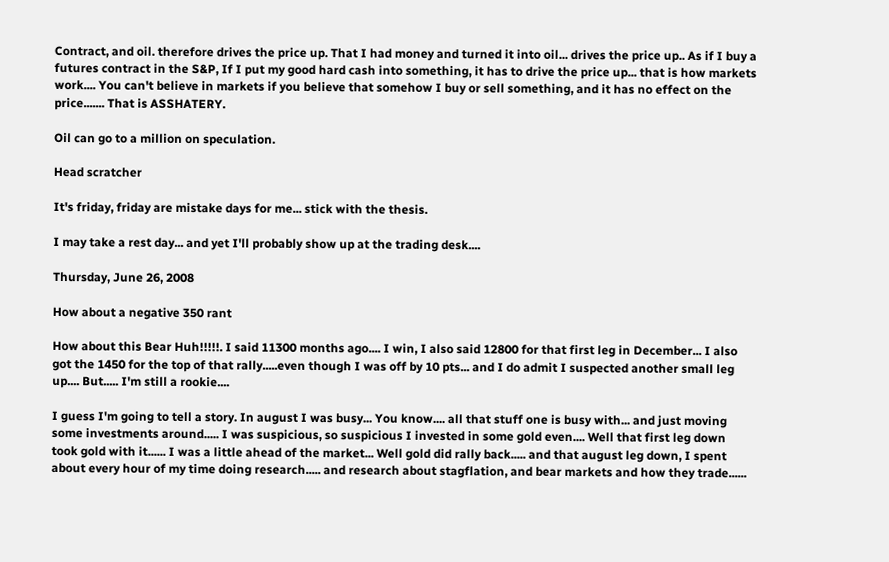Contract, and oil. therefore drives the price up. That I had money and turned it into oil... drives the price up.. As if I buy a futures contract in the S&P, If I put my good hard cash into something, it has to drive the price up... that is how markets work.... You can't believe in markets if you believe that somehow I buy or sell something, and it has no effect on the price....... That is ASSHATERY.

Oil can go to a million on speculation.

Head scratcher

It's friday, friday are mistake days for me... stick with the thesis.

I may take a rest day... and yet I'll probably show up at the trading desk....

Thursday, June 26, 2008

How about a negative 350 rant

How about this Bear Huh!!!!!. I said 11300 months ago.... I win, I also said 12800 for that first leg in December... I also got the 1450 for the top of that rally.....even though I was off by 10 pts... and I do admit I suspected another small leg up.... But..... I'm still a rookie....

I guess I'm going to tell a story. In august I was busy... You know.... all that stuff one is busy with... and just moving some investments around..... I was suspicious, so suspicious I invested in some gold even.... Well that first leg down took gold with it...... I was a little ahead of the market... Well gold did rally back..... and that august leg down, I spent about every hour of my time doing research..... and research about stagflation, and bear markets and how they trade......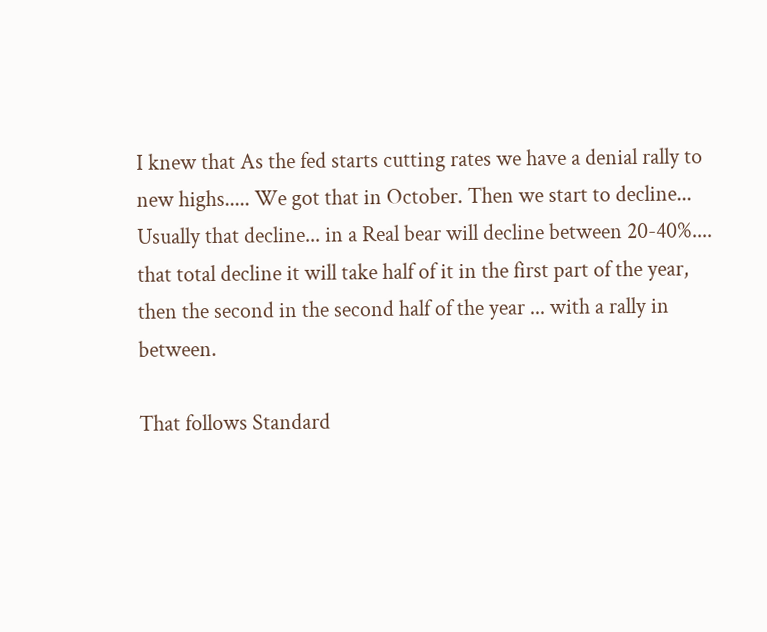I knew that As the fed starts cutting rates we have a denial rally to new highs..... We got that in October. Then we start to decline... Usually that decline... in a Real bear will decline between 20-40%.... that total decline it will take half of it in the first part of the year, then the second in the second half of the year ... with a rally in between.

That follows Standard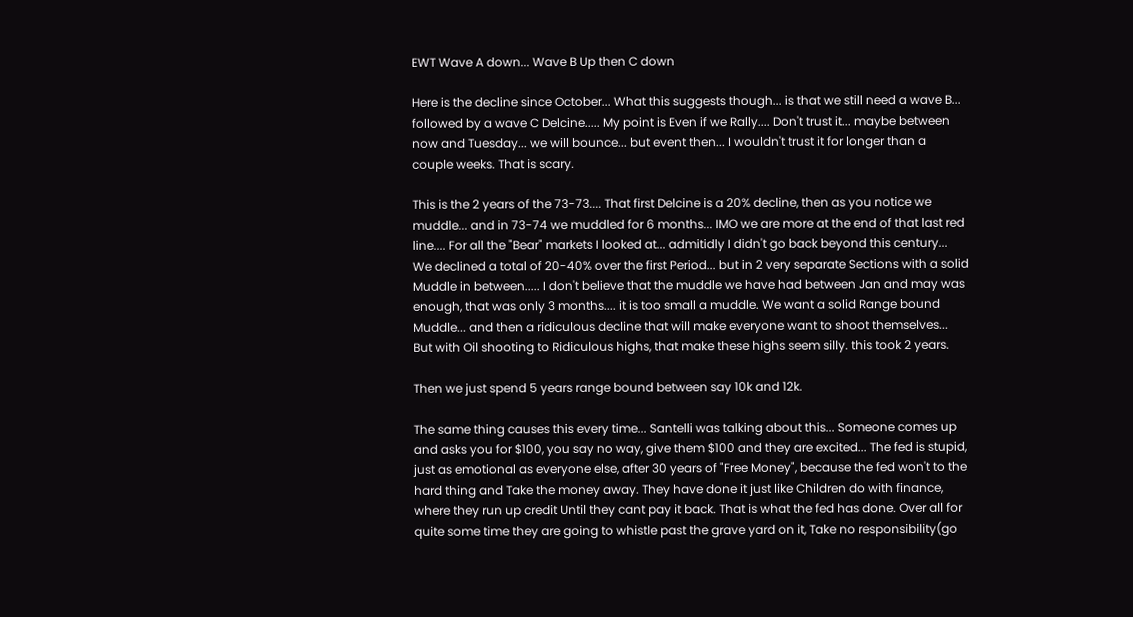EWT Wave A down... Wave B Up then C down

Here is the decline since October... What this suggests though... is that we still need a wave B... followed by a wave C Delcine..... My point is Even if we Rally.... Don't trust it... maybe between now and Tuesday... we will bounce... but event then... I wouldn't trust it for longer than a couple weeks. That is scary.

This is the 2 years of the 73-73.... That first Delcine is a 20% decline, then as you notice we muddle... and in 73-74 we muddled for 6 months... IMO we are more at the end of that last red line.... For all the "Bear" markets I looked at... admitidly I didn't go back beyond this century... We declined a total of 20-40% over the first Period... but in 2 very separate Sections with a solid Muddle in between..... I don't believe that the muddle we have had between Jan and may was enough, that was only 3 months.... it is too small a muddle. We want a solid Range bound Muddle... and then a ridiculous decline that will make everyone want to shoot themselves... But with Oil shooting to Ridiculous highs, that make these highs seem silly. this took 2 years.

Then we just spend 5 years range bound between say 10k and 12k.

The same thing causes this every time... Santelli was talking about this... Someone comes up and asks you for $100, you say no way, give them $100 and they are excited... The fed is stupid, just as emotional as everyone else, after 30 years of "Free Money", because the fed won't to the hard thing and Take the money away. They have done it just like Children do with finance, where they run up credit Until they cant pay it back. That is what the fed has done. Over all for quite some time they are going to whistle past the grave yard on it, Take no responsibility(go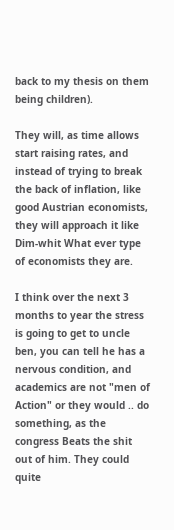back to my thesis on them being children).

They will, as time allows start raising rates, and instead of trying to break the back of inflation, like good Austrian economists, they will approach it like Dim-whit What ever type of economists they are.

I think over the next 3 months to year the stress is going to get to uncle ben, you can tell he has a nervous condition, and academics are not "men of Action" or they would .. do something, as the congress Beats the shit out of him. They could quite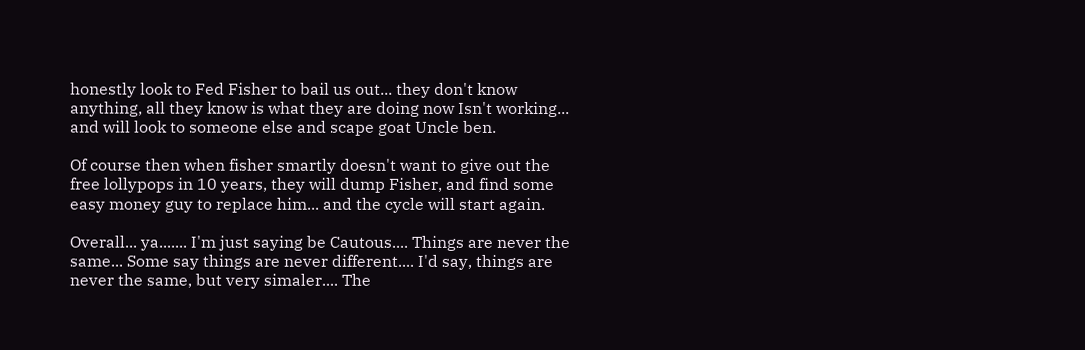honestly look to Fed Fisher to bail us out... they don't know anything, all they know is what they are doing now Isn't working... and will look to someone else and scape goat Uncle ben.

Of course then when fisher smartly doesn't want to give out the free lollypops in 10 years, they will dump Fisher, and find some easy money guy to replace him... and the cycle will start again.

Overall... ya....... I'm just saying be Cautous.... Things are never the same... Some say things are never different.... I'd say, things are never the same, but very simaler.... The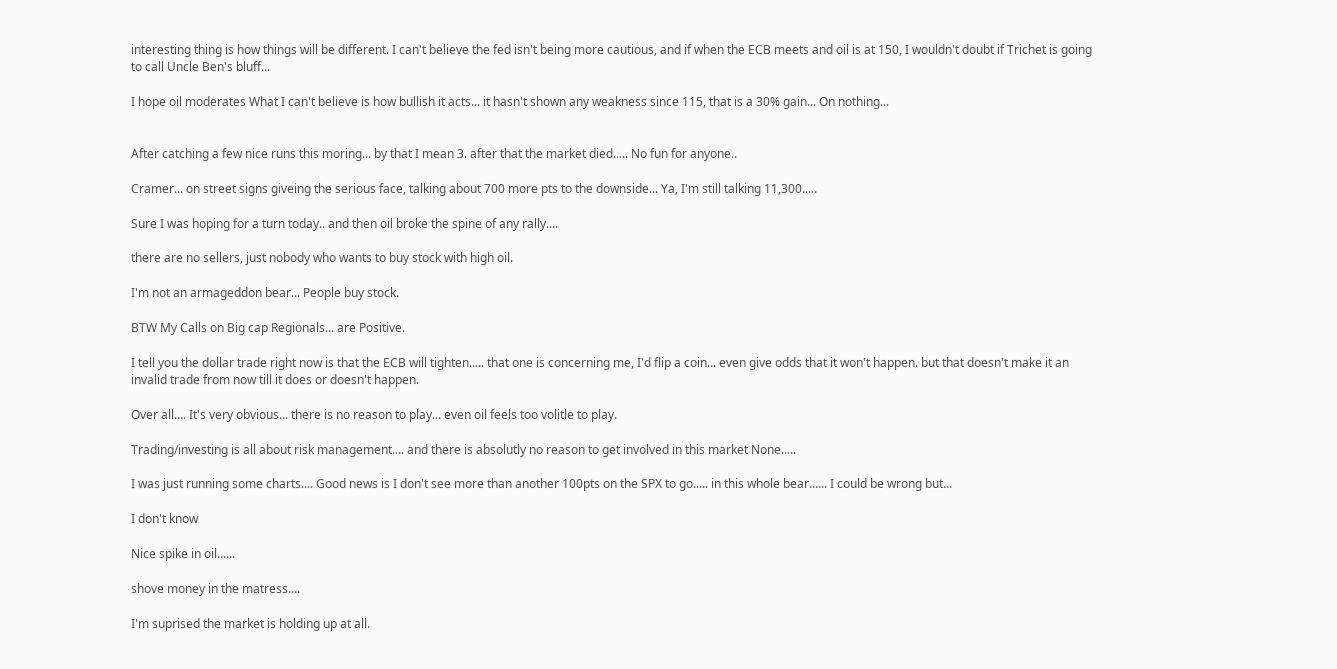interesting thing is how things will be different. I can't believe the fed isn't being more cautious, and if when the ECB meets and oil is at 150, I wouldn't doubt if Trichet is going to call Uncle Ben's bluff...

I hope oil moderates What I can't believe is how bullish it acts... it hasn't shown any weakness since 115, that is a 30% gain... On nothing...


After catching a few nice runs this moring... by that I mean 3. after that the market died..... No fun for anyone..

Cramer... on street signs giveing the serious face, talking about 700 more pts to the downside... Ya, I'm still talking 11,300.....

Sure I was hoping for a turn today.. and then oil broke the spine of any rally....

there are no sellers, just nobody who wants to buy stock with high oil.

I'm not an armageddon bear... People buy stock.

BTW My Calls on Big cap Regionals... are Positive.

I tell you the dollar trade right now is that the ECB will tighten..... that one is concerning me, I'd flip a coin... even give odds that it won't happen. but that doesn't make it an invalid trade from now till it does or doesn't happen.

Over all.... It's very obvious... there is no reason to play... even oil feels too volitle to play.

Trading/investing is all about risk management.... and there is absolutly no reason to get involved in this market None.....

I was just running some charts.... Good news is I don't see more than another 100pts on the SPX to go..... in this whole bear...... I could be wrong but...

I don't know

Nice spike in oil......

shove money in the matress....

I'm suprised the market is holding up at all.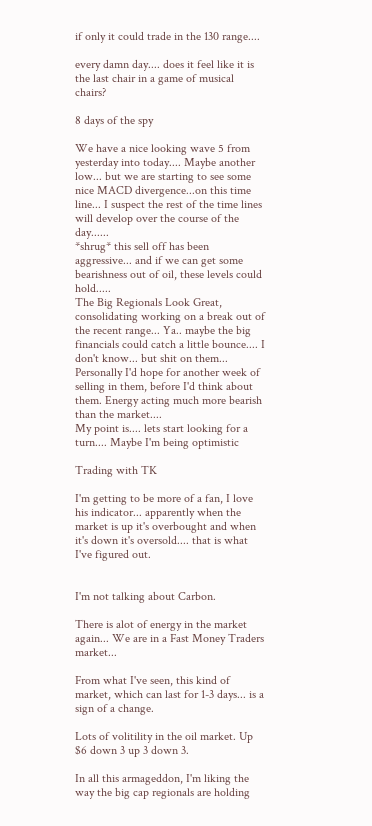if only it could trade in the 130 range....

every damn day.... does it feel like it is the last chair in a game of musical chairs?

8 days of the spy

We have a nice looking wave 5 from yesterday into today.... Maybe another low... but we are starting to see some nice MACD divergence...on this time line... I suspect the rest of the time lines will develop over the course of the day......
*shrug* this sell off has been aggressive... and if we can get some bearishness out of oil, these levels could hold.....
The Big Regionals Look Great, consolidating working on a break out of the recent range... Ya.. maybe the big financials could catch a little bounce.... I don't know... but shit on them... Personally I'd hope for another week of selling in them, before I'd think about them. Energy acting much more bearish than the market....
My point is.... lets start looking for a turn.... Maybe I'm being optimistic

Trading with TK

I'm getting to be more of a fan, I love his indicator... apparently when the market is up it's overbought and when it's down it's oversold.... that is what I've figured out.


I'm not talking about Carbon.

There is alot of energy in the market again... We are in a Fast Money Traders market...

From what I've seen, this kind of market, which can last for 1-3 days... is a sign of a change.

Lots of volitility in the oil market. Up $6 down 3 up 3 down 3.

In all this armageddon, I'm liking the way the big cap regionals are holding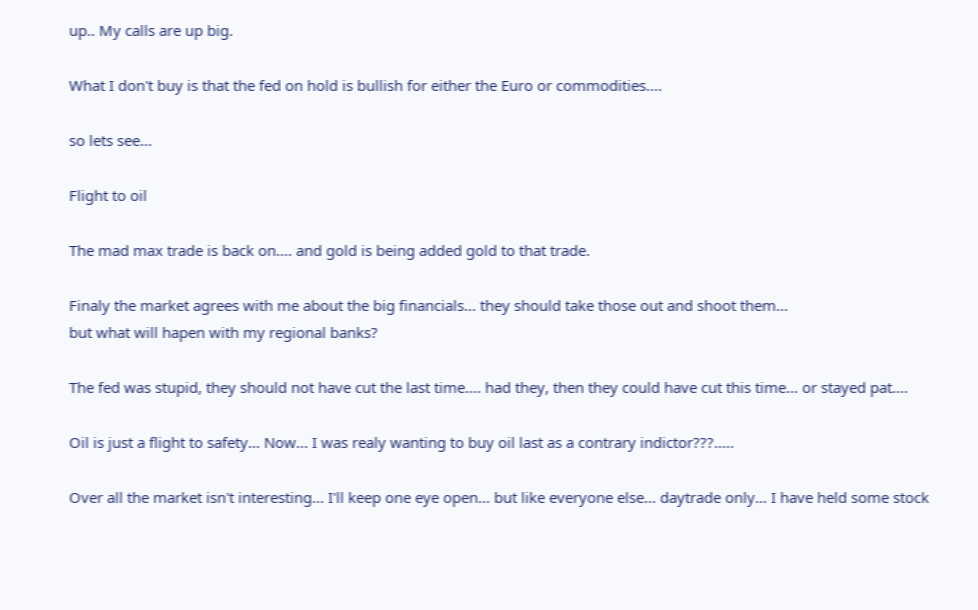up.. My calls are up big.

What I don't buy is that the fed on hold is bullish for either the Euro or commodities....

so lets see...

Flight to oil

The mad max trade is back on.... and gold is being added gold to that trade.

Finaly the market agrees with me about the big financials... they should take those out and shoot them...
but what will hapen with my regional banks?

The fed was stupid, they should not have cut the last time.... had they, then they could have cut this time... or stayed pat....

Oil is just a flight to safety... Now... I was realy wanting to buy oil last as a contrary indictor???.....

Over all the market isn't interesting... I'll keep one eye open... but like everyone else... daytrade only... I have held some stock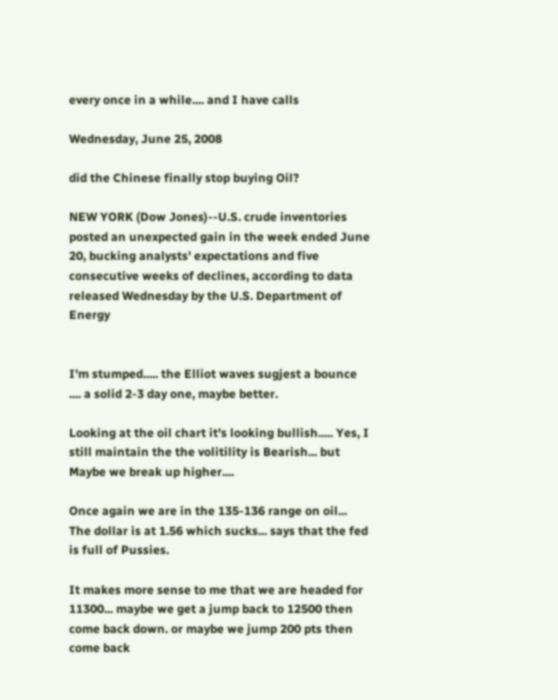every once in a while.... and I have calls

Wednesday, June 25, 2008

did the Chinese finally stop buying Oil?

NEW YORK (Dow Jones)--U.S. crude inventories posted an unexpected gain in the week ended June 20, bucking analysts' expectations and five consecutive weeks of declines, according to data released Wednesday by the U.S. Department of Energy


I'm stumped..... the Elliot waves sugjest a bounce .... a solid 2-3 day one, maybe better.

Looking at the oil chart it's looking bullish..... Yes, I still maintain the the volitility is Bearish... but Maybe we break up higher....

Once again we are in the 135-136 range on oil... The dollar is at 1.56 which sucks... says that the fed is full of Pussies.

It makes more sense to me that we are headed for 11300... maybe we get a jump back to 12500 then come back down. or maybe we jump 200 pts then come back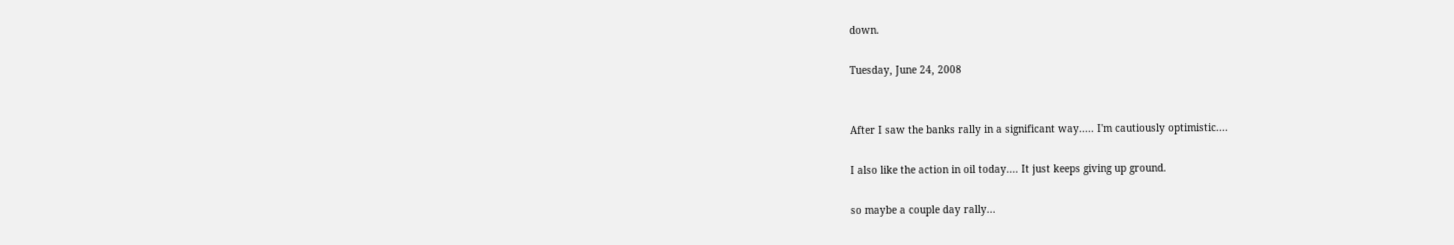down.

Tuesday, June 24, 2008


After I saw the banks rally in a significant way..... I'm cautiously optimistic....

I also like the action in oil today.... It just keeps giving up ground.

so maybe a couple day rally...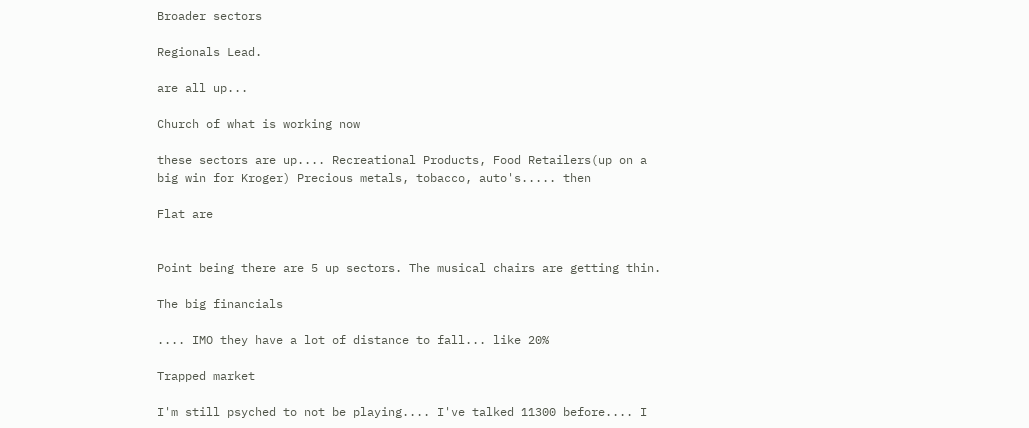Broader sectors

Regionals Lead.

are all up...

Church of what is working now

these sectors are up.... Recreational Products, Food Retailers(up on a big win for Kroger) Precious metals, tobacco, auto's..... then

Flat are


Point being there are 5 up sectors. The musical chairs are getting thin.

The big financials

.... IMO they have a lot of distance to fall... like 20%

Trapped market

I'm still psyched to not be playing.... I've talked 11300 before.... I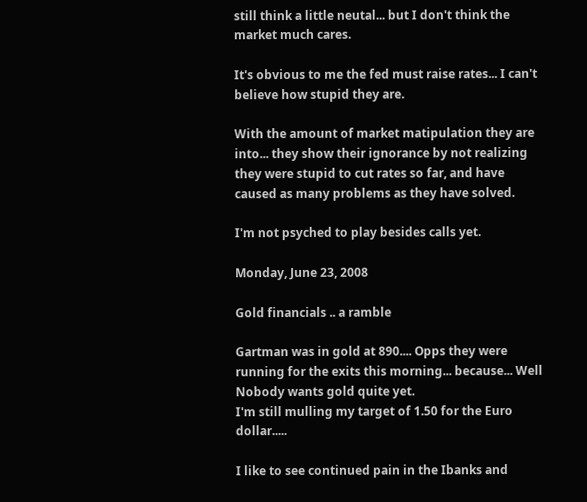still think a little neutal... but I don't think the market much cares.

It's obvious to me the fed must raise rates... I can't believe how stupid they are.

With the amount of market matipulation they are into... they show their ignorance by not realizing they were stupid to cut rates so far, and have caused as many problems as they have solved.

I'm not psyched to play besides calls yet.

Monday, June 23, 2008

Gold financials .. a ramble

Gartman was in gold at 890.... Opps they were running for the exits this morning... because... Well Nobody wants gold quite yet.
I'm still mulling my target of 1.50 for the Euro dollar.....

I like to see continued pain in the Ibanks and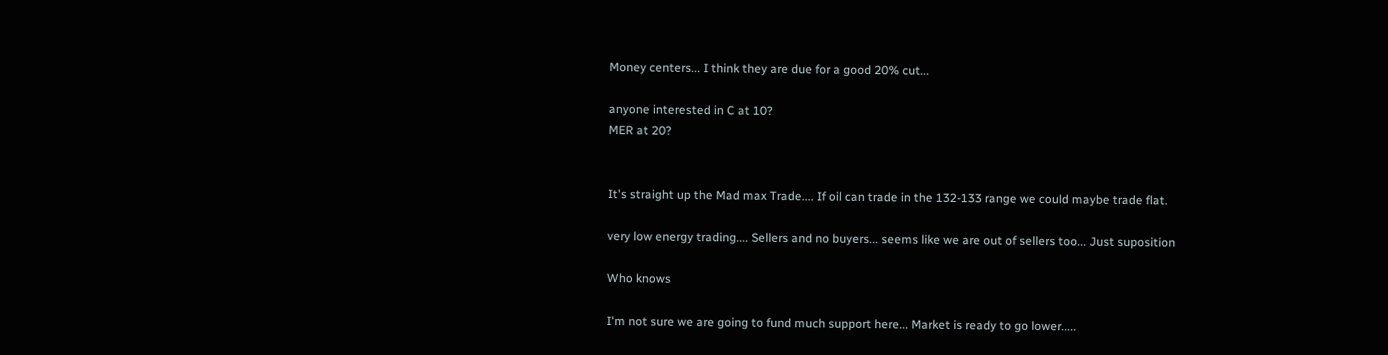Money centers... I think they are due for a good 20% cut...

anyone interested in C at 10?
MER at 20?


It's straight up the Mad max Trade.... If oil can trade in the 132-133 range we could maybe trade flat.

very low energy trading.... Sellers and no buyers... seems like we are out of sellers too... Just suposition

Who knows

I'm not sure we are going to fund much support here... Market is ready to go lower.....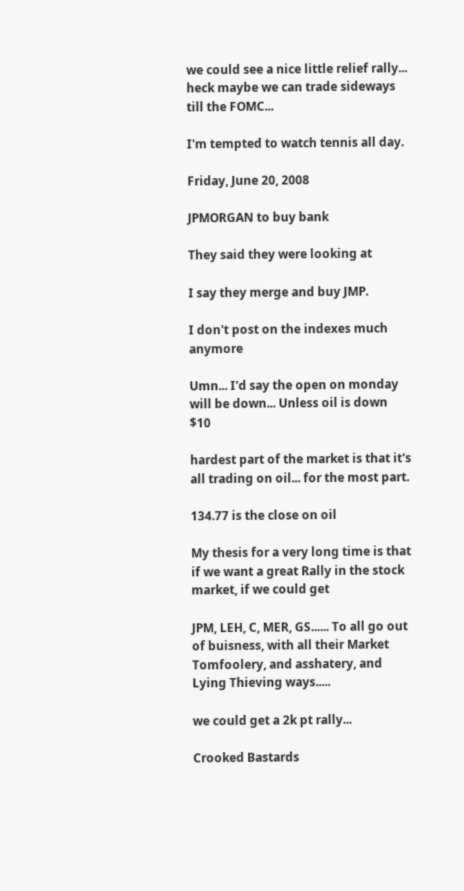we could see a nice little relief rally... heck maybe we can trade sideways till the FOMC...

I'm tempted to watch tennis all day.

Friday, June 20, 2008

JPMORGAN to buy bank

They said they were looking at

I say they merge and buy JMP.

I don't post on the indexes much anymore

Umn... I'd say the open on monday will be down... Unless oil is down $10

hardest part of the market is that it's all trading on oil... for the most part.

134.77 is the close on oil

My thesis for a very long time is that if we want a great Rally in the stock market, if we could get

JPM, LEH, C, MER, GS...... To all go out of buisness, with all their Market Tomfoolery, and asshatery, and Lying Thieving ways.....

we could get a 2k pt rally...

Crooked Bastards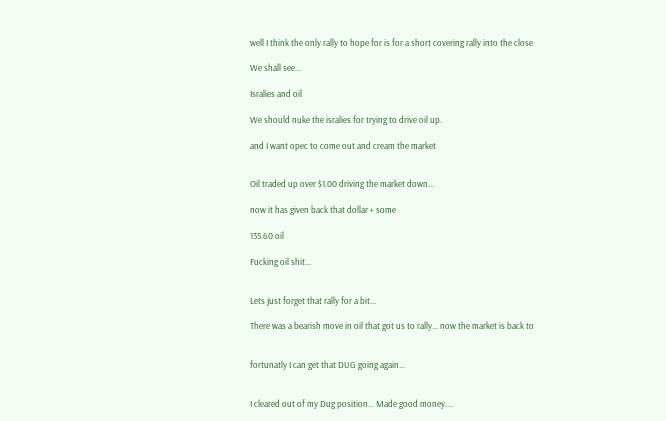well I think the only rally to hope for is for a short covering rally into the close

We shall see...

Isralies and oil

We should nuke the isralies for trying to drive oil up.

and I want opec to come out and cream the market


Oil traded up over $1.00 driving the market down...

now it has given back that dollar + some

135.60 oil

Fucking oil shit...


Lets just forget that rally for a bit...

There was a bearish move in oil that got us to rally... now the market is back to


fortunatly I can get that DUG going again...


I cleared out of my Dug position... Made good money....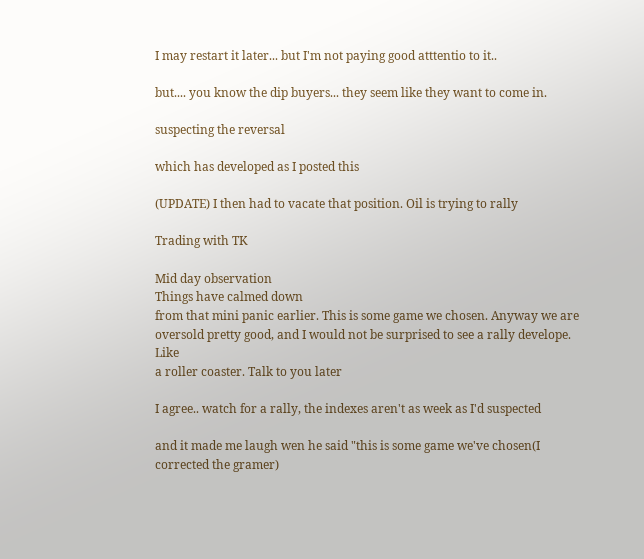I may restart it later... but I'm not paying good atttentio to it..

but.... you know the dip buyers... they seem like they want to come in.

suspecting the reversal

which has developed as I posted this

(UPDATE) I then had to vacate that position. Oil is trying to rally

Trading with TK

Mid day observation
Things have calmed down
from that mini panic earlier. This is some game we chosen. Anyway we are
oversold pretty good, and I would not be surprised to see a rally develope. Like
a roller coaster. Talk to you later

I agree.. watch for a rally, the indexes aren't as week as I'd suspected

and it made me laugh wen he said "this is some game we've chosen(I corrected the gramer)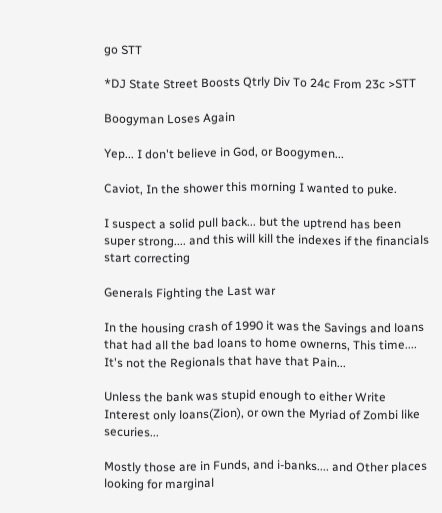go STT

*DJ State Street Boosts Qtrly Div To 24c From 23c >STT

Boogyman Loses Again

Yep... I don't believe in God, or Boogymen...

Caviot, In the shower this morning I wanted to puke.

I suspect a solid pull back... but the uptrend has been super strong.... and this will kill the indexes if the financials start correcting

Generals Fighting the Last war

In the housing crash of 1990 it was the Savings and loans that had all the bad loans to home ownerns, This time.... It's not the Regionals that have that Pain...

Unless the bank was stupid enough to either Write Interest only loans(Zion), or own the Myriad of Zombi like securies...

Mostly those are in Funds, and i-banks.... and Other places looking for marginal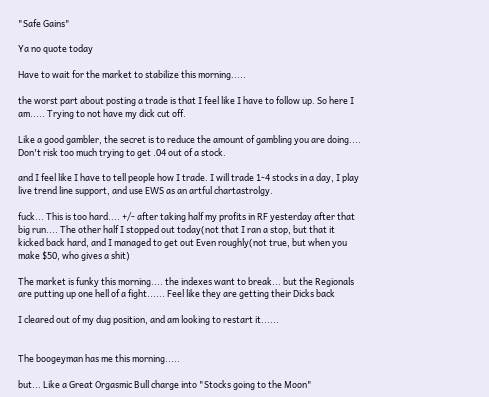"Safe Gains"

Ya no quote today

Have to wait for the market to stabilize this morning.....

the worst part about posting a trade is that I feel like I have to follow up. So here I am..... Trying to not have my dick cut off.

Like a good gambler, the secret is to reduce the amount of gambling you are doing.... Don't risk too much trying to get .04 out of a stock.

and I feel like I have to tell people how I trade. I will trade 1-4 stocks in a day, I play live trend line support, and use EWS as an artful chartastrolgy.

fuck... This is too hard.... +/- after taking half my profits in RF yesterday after that big run.... The other half I stopped out today(not that I ran a stop, but that it kicked back hard, and I managed to get out Even roughly(not true, but when you make $50, who gives a shit)

The market is funky this morning.... the indexes want to break... but the Regionals are putting up one hell of a fight...... Feel like they are getting their Dicks back

I cleared out of my dug position, and am looking to restart it......


The boogeyman has me this morning.....

but... Like a Great Orgasmic Bull charge into "Stocks going to the Moon"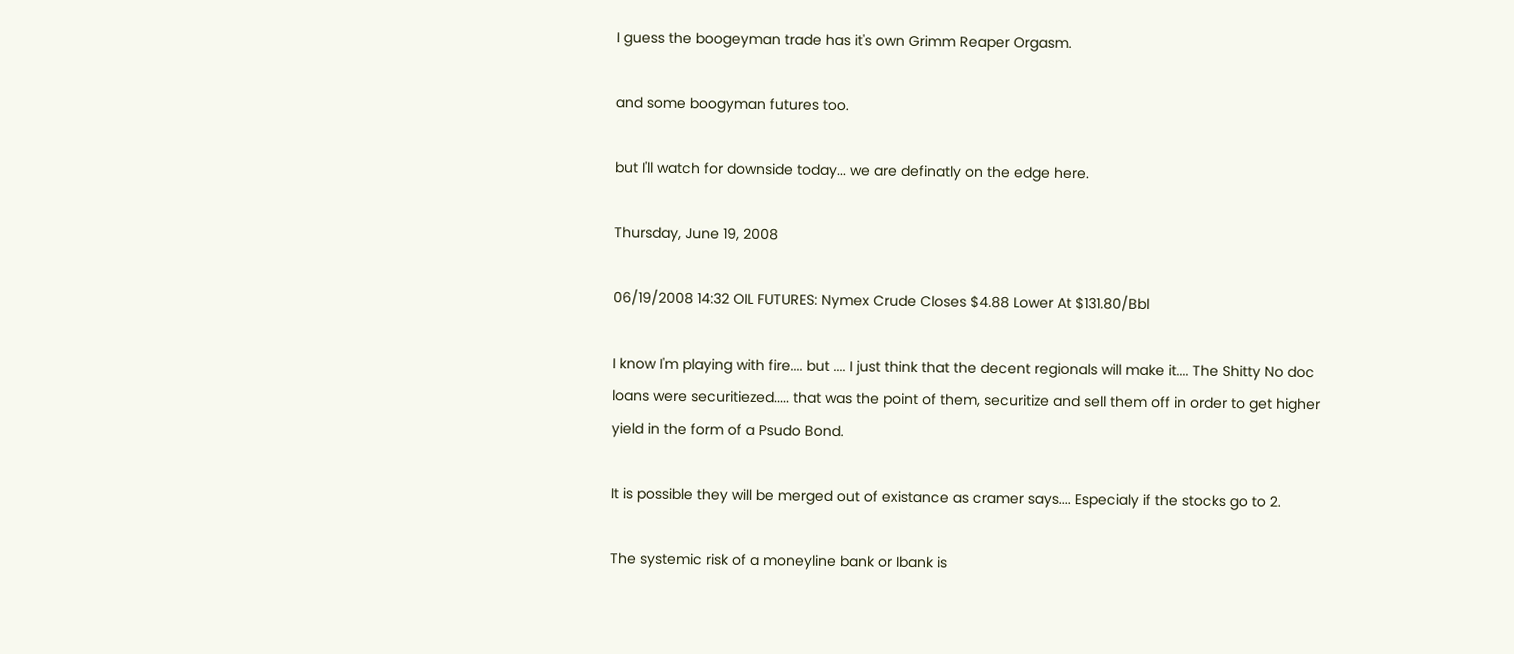I guess the boogeyman trade has it's own Grimm Reaper Orgasm.

and some boogyman futures too.

but I'll watch for downside today... we are definatly on the edge here.

Thursday, June 19, 2008

06/19/2008 14:32 OIL FUTURES: Nymex Crude Closes $4.88 Lower At $131.80/Bbl

I know I'm playing with fire.... but .... I just think that the decent regionals will make it.... The Shitty No doc loans were securitiezed..... that was the point of them, securitize and sell them off in order to get higher yield in the form of a Psudo Bond.

It is possible they will be merged out of existance as cramer says.... Especialy if the stocks go to 2.

The systemic risk of a moneyline bank or Ibank is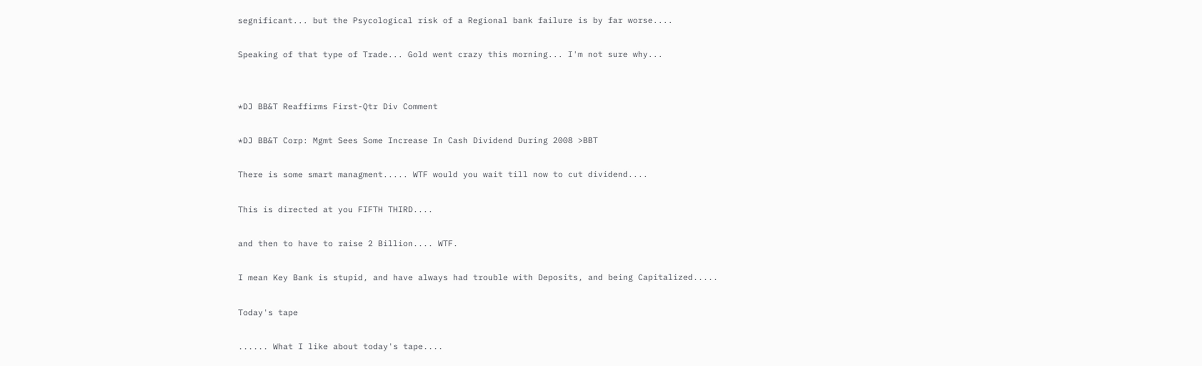segnificant... but the Psycological risk of a Regional bank failure is by far worse....

Speaking of that type of Trade... Gold went crazy this morning... I'm not sure why...


*DJ BB&T Reaffirms First-Qtr Div Comment

*DJ BB&T Corp: Mgmt Sees Some Increase In Cash Dividend During 2008 >BBT

There is some smart managment..... WTF would you wait till now to cut dividend....

This is directed at you FIFTH THIRD....

and then to have to raise 2 Billion.... WTF.

I mean Key Bank is stupid, and have always had trouble with Deposits, and being Capitalized.....

Today's tape

...... What I like about today's tape....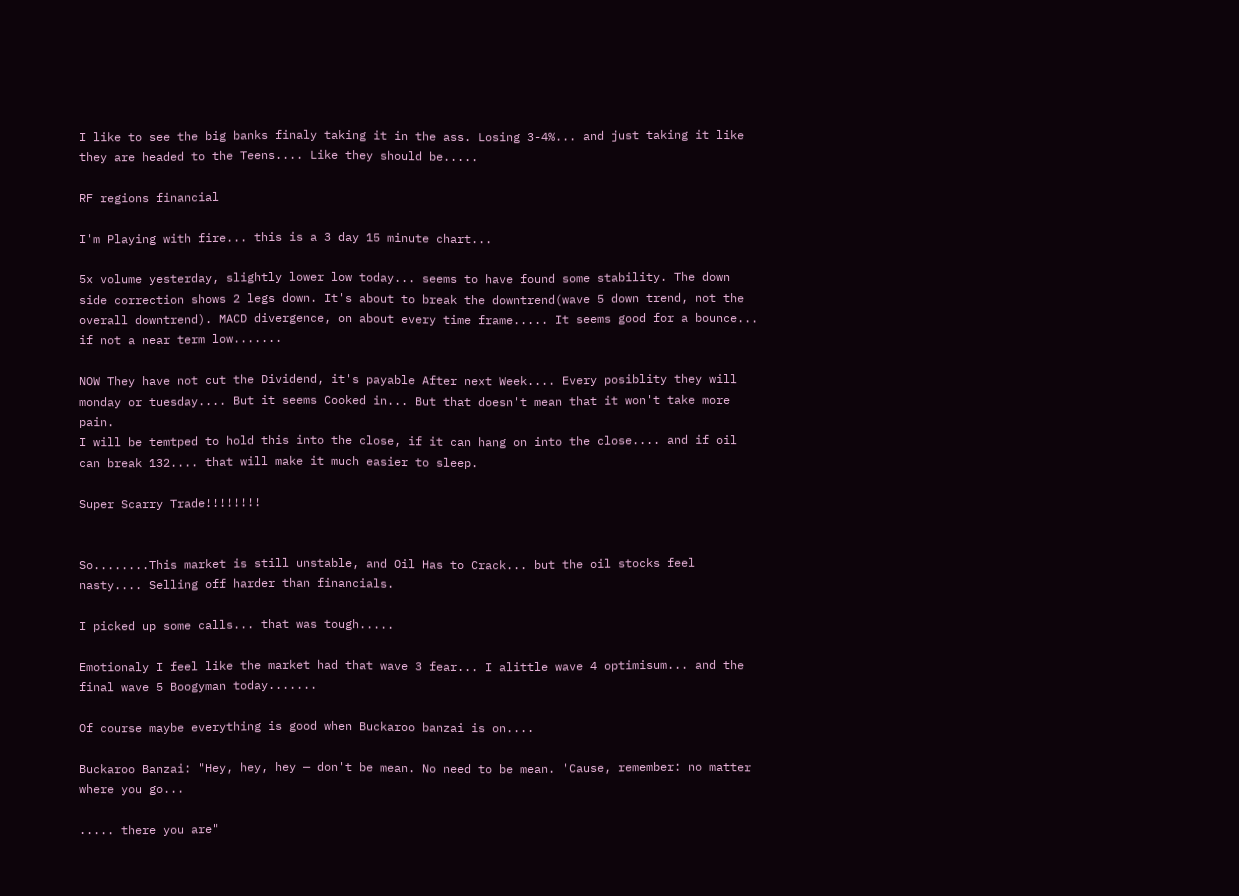I like to see the big banks finaly taking it in the ass. Losing 3-4%... and just taking it like they are headed to the Teens.... Like they should be.....

RF regions financial

I'm Playing with fire... this is a 3 day 15 minute chart...

5x volume yesterday, slightly lower low today... seems to have found some stability. The down side correction shows 2 legs down. It's about to break the downtrend(wave 5 down trend, not the overall downtrend). MACD divergence, on about every time frame..... It seems good for a bounce... if not a near term low.......

NOW They have not cut the Dividend, it's payable After next Week.... Every posiblity they will monday or tuesday.... But it seems Cooked in... But that doesn't mean that it won't take more pain.
I will be temtped to hold this into the close, if it can hang on into the close.... and if oil can break 132.... that will make it much easier to sleep.

Super Scarry Trade!!!!!!!!


So........This market is still unstable, and Oil Has to Crack... but the oil stocks feel nasty.... Selling off harder than financials.

I picked up some calls... that was tough.....

Emotionaly I feel like the market had that wave 3 fear... I alittle wave 4 optimisum... and the final wave 5 Boogyman today.......

Of course maybe everything is good when Buckaroo banzai is on....

Buckaroo Banzai: "Hey, hey, hey — don't be mean. No need to be mean. 'Cause, remember: no matter where you go...

..... there you are"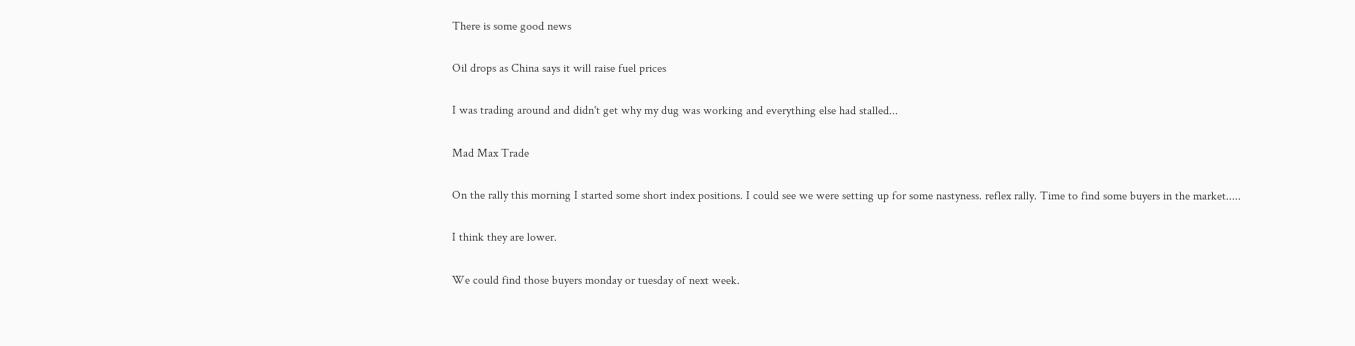There is some good news

Oil drops as China says it will raise fuel prices

I was trading around and didn't get why my dug was working and everything else had stalled...

Mad Max Trade

On the rally this morning I started some short index positions. I could see we were setting up for some nastyness. reflex rally. Time to find some buyers in the market.....

I think they are lower.

We could find those buyers monday or tuesday of next week.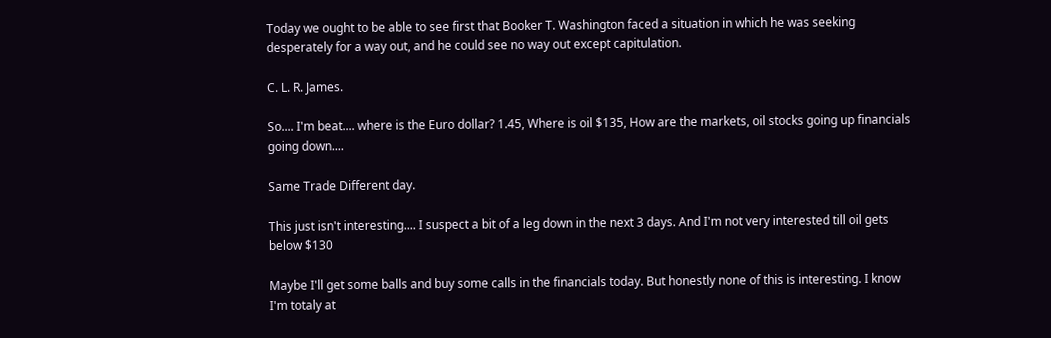Today we ought to be able to see first that Booker T. Washington faced a situation in which he was seeking desperately for a way out, and he could see no way out except capitulation.

C. L. R. James.

So.... I'm beat.... where is the Euro dollar? 1.45, Where is oil $135, How are the markets, oil stocks going up financials going down....

Same Trade Different day.

This just isn't interesting.... I suspect a bit of a leg down in the next 3 days. And I'm not very interested till oil gets below $130

Maybe I'll get some balls and buy some calls in the financials today. But honestly none of this is interesting. I know I'm totaly at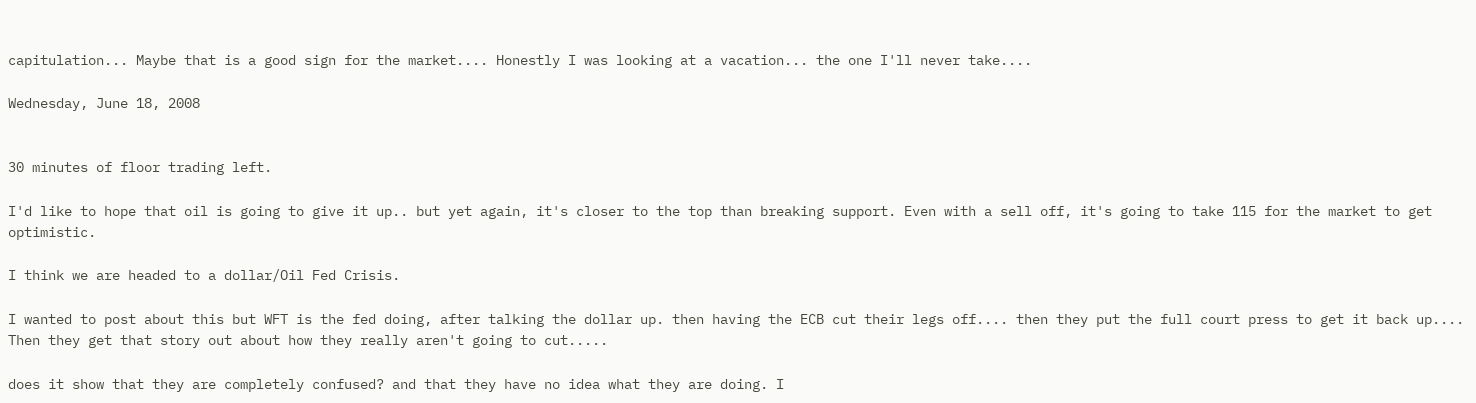capitulation... Maybe that is a good sign for the market.... Honestly I was looking at a vacation... the one I'll never take....

Wednesday, June 18, 2008


30 minutes of floor trading left.

I'd like to hope that oil is going to give it up.. but yet again, it's closer to the top than breaking support. Even with a sell off, it's going to take 115 for the market to get optimistic.

I think we are headed to a dollar/Oil Fed Crisis.

I wanted to post about this but WFT is the fed doing, after talking the dollar up. then having the ECB cut their legs off.... then they put the full court press to get it back up.... Then they get that story out about how they really aren't going to cut.....

does it show that they are completely confused? and that they have no idea what they are doing. I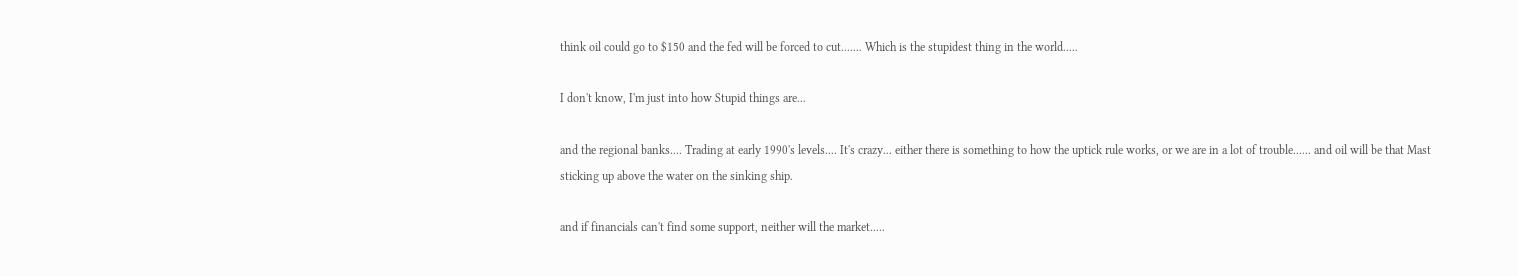think oil could go to $150 and the fed will be forced to cut....... Which is the stupidest thing in the world.....

I don't know, I'm just into how Stupid things are...

and the regional banks.... Trading at early 1990's levels.... It's crazy... either there is something to how the uptick rule works, or we are in a lot of trouble...... and oil will be that Mast sticking up above the water on the sinking ship.

and if financials can't find some support, neither will the market.....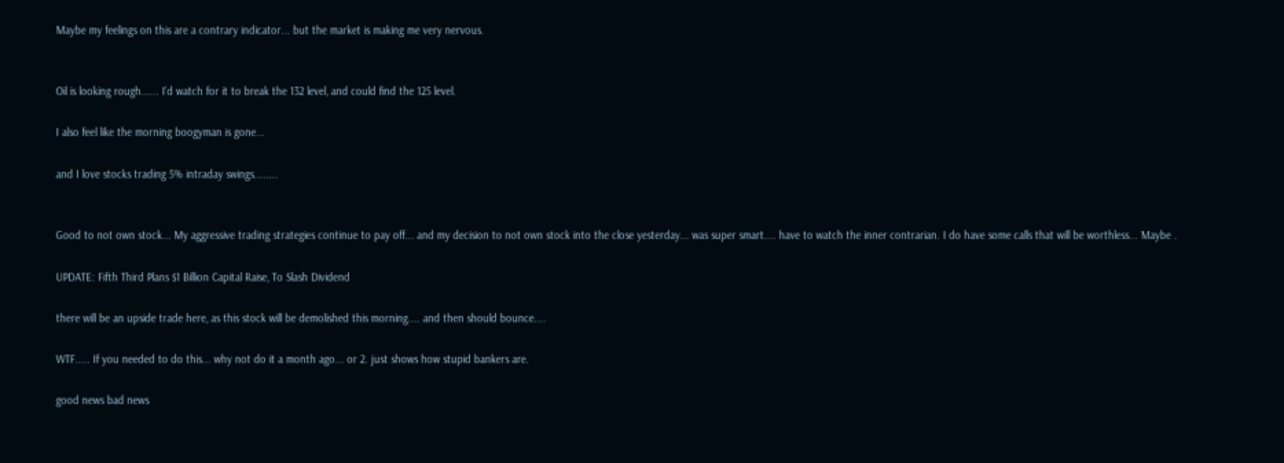Maybe my feelings on this are a contrary indicator... but the market is making me very nervous.


Oil is looking rough...... I'd watch for it to break the 132 level, and could find the 125 level.

I also feel like the morning boogyman is gone...

and I love stocks trading 5% intraday swings........


Good to not own stock... My aggressive trading strategies continue to pay off... and my decision to not own stock into the close yesterday... was super smart.... have to watch the inner contrarian. I do have some calls that will be worthless... Maybe .

UPDATE: Fifth Third Plans $1 Billion Capital Raise, To Slash Dividend

there will be an upside trade here, as this stock will be demolished this morning.... and then should bounce....

WTF..... If you needed to do this... why not do it a month ago... or 2. just shows how stupid bankers are.

good news bad news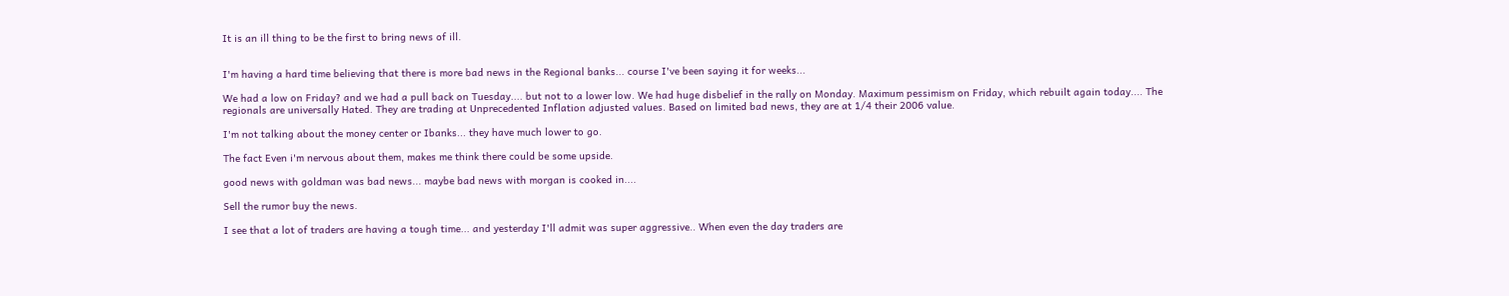It is an ill thing to be the first to bring news of ill.


I'm having a hard time believing that there is more bad news in the Regional banks... course I've been saying it for weeks...

We had a low on Friday? and we had a pull back on Tuesday.... but not to a lower low. We had huge disbelief in the rally on Monday. Maximum pessimism on Friday, which rebuilt again today.... The regionals are universally Hated. They are trading at Unprecedented Inflation adjusted values. Based on limited bad news, they are at 1/4 their 2006 value.

I'm not talking about the money center or Ibanks... they have much lower to go.

The fact Even i'm nervous about them, makes me think there could be some upside.

good news with goldman was bad news... maybe bad news with morgan is cooked in....

Sell the rumor buy the news.

I see that a lot of traders are having a tough time... and yesterday I'll admit was super aggressive.. When even the day traders are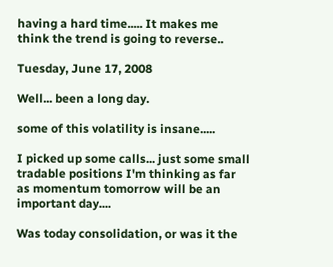having a hard time..... It makes me think the trend is going to reverse..

Tuesday, June 17, 2008

Well... been a long day.

some of this volatility is insane.....

I picked up some calls... just some small tradable positions I'm thinking as far as momentum tomorrow will be an important day....

Was today consolidation, or was it the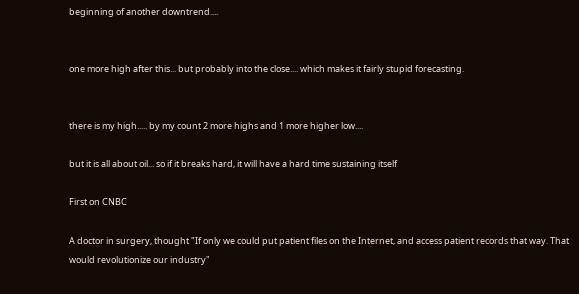beginning of another downtrend....


one more high after this... but probably into the close.... which makes it fairly stupid forecasting.


there is my high..... by my count 2 more highs and 1 more higher low....

but it is all about oil... so if it breaks hard, it will have a hard time sustaining itself

First on CNBC

A doctor in surgery, thought "If only we could put patient files on the Internet, and access patient records that way. That would revolutionize our industry"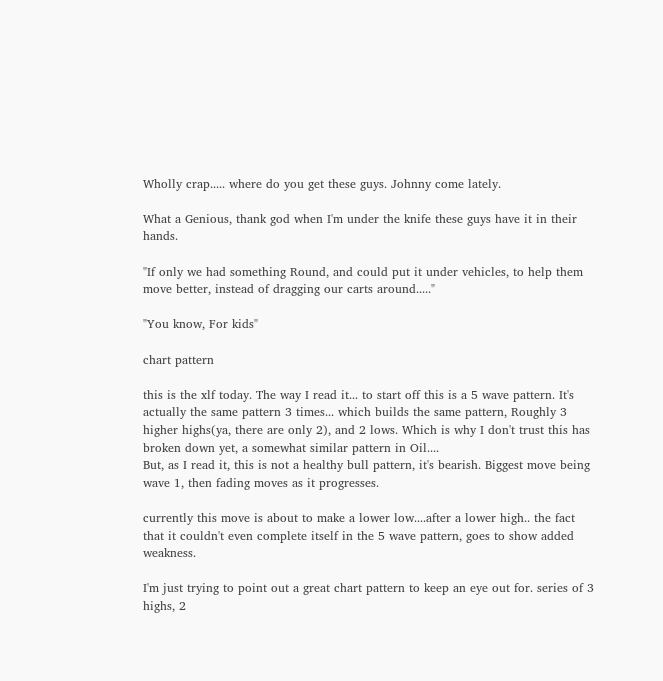Wholly crap..... where do you get these guys. Johnny come lately.

What a Genious, thank god when I'm under the knife these guys have it in their hands.

"If only we had something Round, and could put it under vehicles, to help them move better, instead of dragging our carts around....."

"You know, For kids"

chart pattern

this is the xlf today. The way I read it... to start off this is a 5 wave pattern. It's actually the same pattern 3 times... which builds the same pattern, Roughly 3 higher highs(ya, there are only 2), and 2 lows. Which is why I don't trust this has broken down yet, a somewhat similar pattern in Oil....
But, as I read it, this is not a healthy bull pattern, it's bearish. Biggest move being wave 1, then fading moves as it progresses.

currently this move is about to make a lower low....after a lower high.. the fact that it couldn't even complete itself in the 5 wave pattern, goes to show added weakness.

I'm just trying to point out a great chart pattern to keep an eye out for. series of 3 highs, 2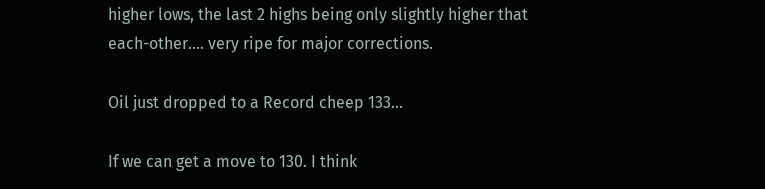higher lows, the last 2 highs being only slightly higher that each-other.... very ripe for major corrections.

Oil just dropped to a Record cheep 133...

If we can get a move to 130. I think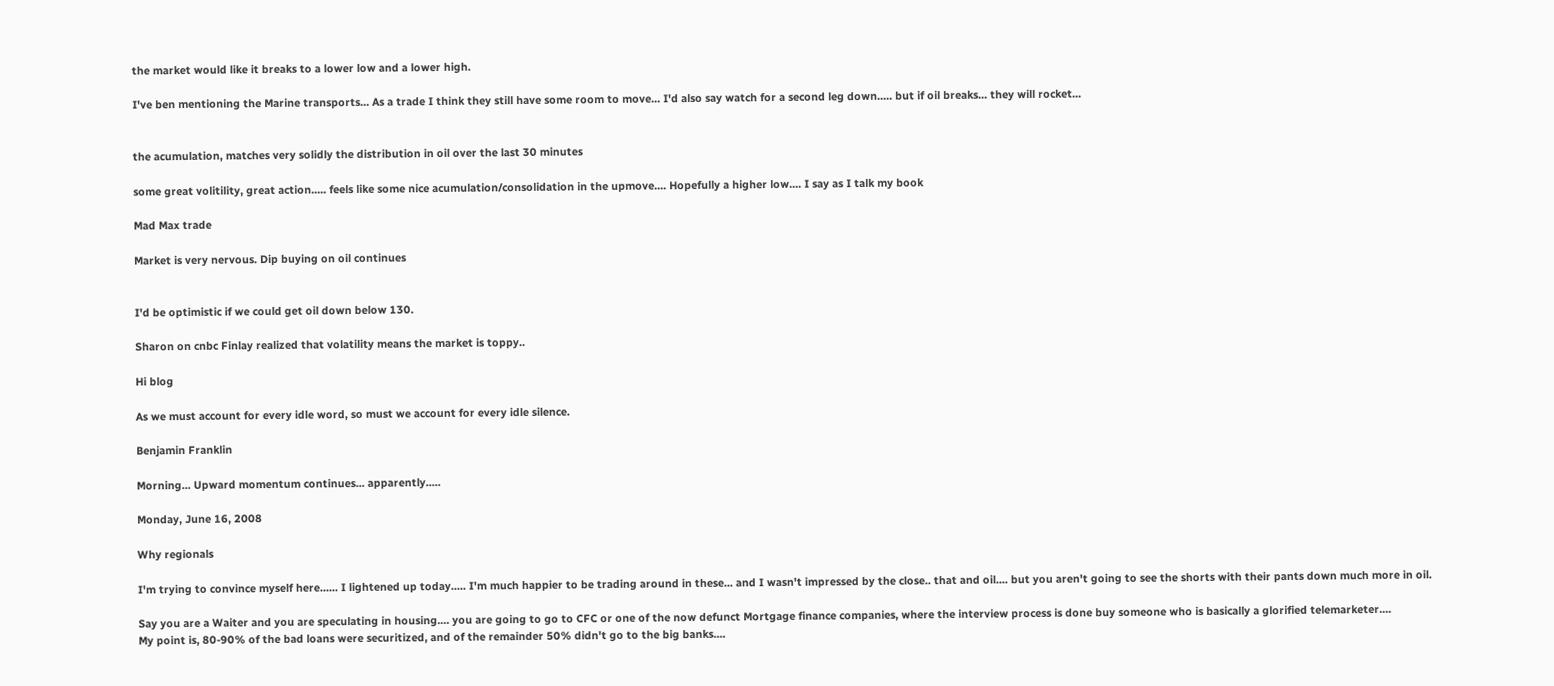the market would like it breaks to a lower low and a lower high.

I've ben mentioning the Marine transports... As a trade I think they still have some room to move... I'd also say watch for a second leg down..... but if oil breaks... they will rocket...


the acumulation, matches very solidly the distribution in oil over the last 30 minutes

some great volitility, great action..... feels like some nice acumulation/consolidation in the upmove.... Hopefully a higher low.... I say as I talk my book

Mad Max trade

Market is very nervous. Dip buying on oil continues


I'd be optimistic if we could get oil down below 130.

Sharon on cnbc Finlay realized that volatility means the market is toppy..

Hi blog

As we must account for every idle word, so must we account for every idle silence.

Benjamin Franklin

Morning... Upward momentum continues... apparently.....

Monday, June 16, 2008

Why regionals

I'm trying to convince myself here...... I lightened up today..... I'm much happier to be trading around in these... and I wasn't impressed by the close.. that and oil.... but you aren't going to see the shorts with their pants down much more in oil.

Say you are a Waiter and you are speculating in housing.... you are going to go to CFC or one of the now defunct Mortgage finance companies, where the interview process is done buy someone who is basically a glorified telemarketer....
My point is, 80-90% of the bad loans were securitized, and of the remainder 50% didn't go to the big banks....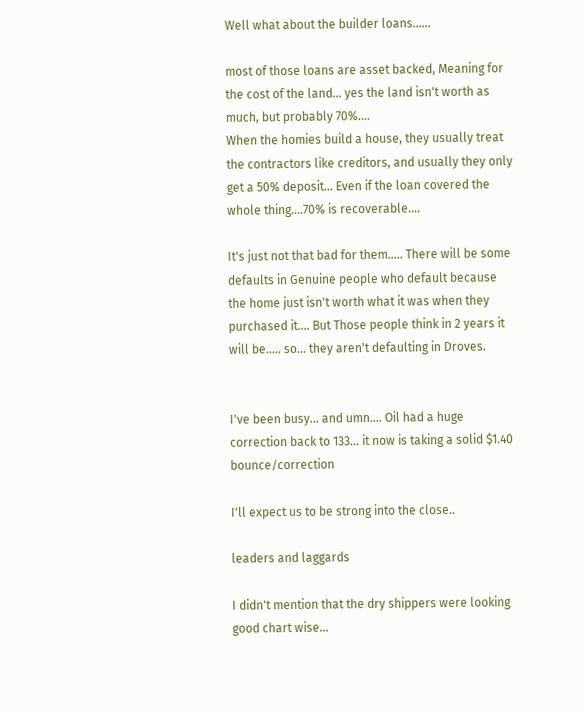Well what about the builder loans......

most of those loans are asset backed, Meaning for the cost of the land... yes the land isn't worth as much, but probably 70%....
When the homies build a house, they usually treat the contractors like creditors, and usually they only get a 50% deposit... Even if the loan covered the whole thing....70% is recoverable....

It's just not that bad for them..... There will be some defaults in Genuine people who default because the home just isn't worth what it was when they purchased it.... But Those people think in 2 years it will be..... so... they aren't defaulting in Droves.


I've been busy... and umn.... Oil had a huge correction back to 133... it now is taking a solid $1.40 bounce/correction

I'll expect us to be strong into the close..

leaders and laggards

I didn't mention that the dry shippers were looking good chart wise...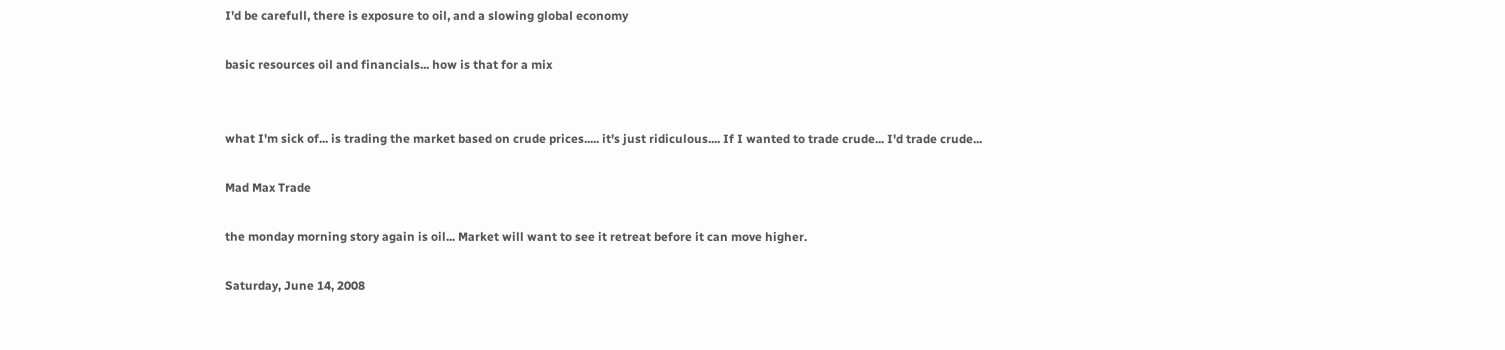I'd be carefull, there is exposure to oil, and a slowing global economy

basic resources oil and financials... how is that for a mix


what I'm sick of... is trading the market based on crude prices..... it's just ridiculous.... If I wanted to trade crude... I'd trade crude...

Mad Max Trade

the monday morning story again is oil... Market will want to see it retreat before it can move higher.

Saturday, June 14, 2008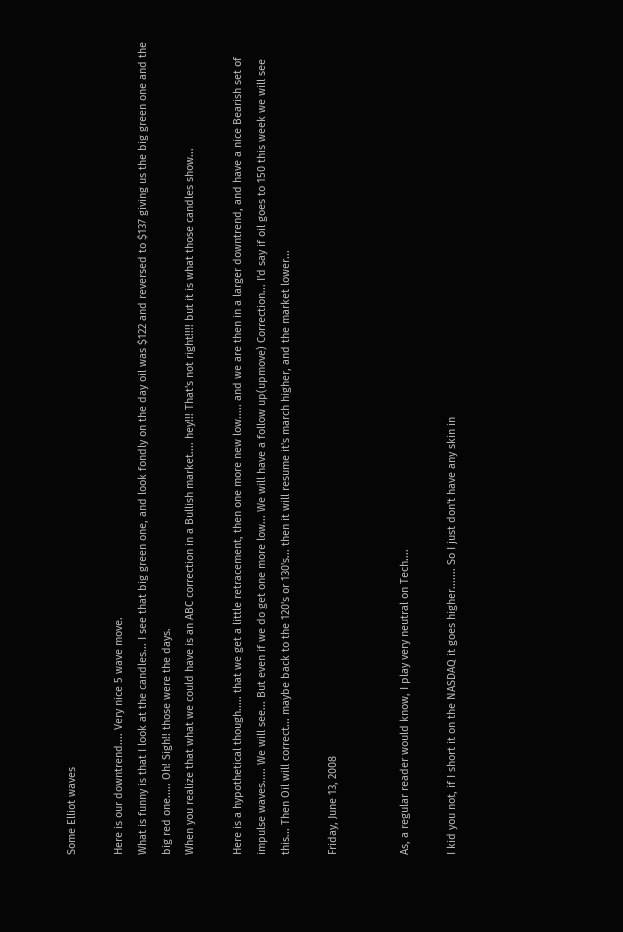Some Elliot waves

Here is our downtrend.... Very nice 5 wave move.
What is funny is that I look at the candles... I see that big green one, and look fondly on the day oil was $122 and reversed to $137 giving us the big green one and the big red one..... Oh! Sigh!! those were the days.
When you realize that what we could have is an ABC correction in a Bullish market.... hey!!! That's not right!!!! but it is what those candles show...

Here is a hypothetical though..... that we get a little retracement, then one more new low..... and we are then in a larger downtrend, and have a nice Bearish set of impulse waves..... We will see... But even if we do get one more low... We will have a follow up(upmove) Correction... I'd say if oil goes to 150 this week we will see this... Then Oil will correct... maybe back to the 120's or 130's... then it will resume it's march higher, and the market lower...

Friday, June 13, 2008


As, a regular reader would know, I play very neutral on Tech....

I kid you not, if I short it on the NASDAQ it goes higher....... So I just don't have any skin in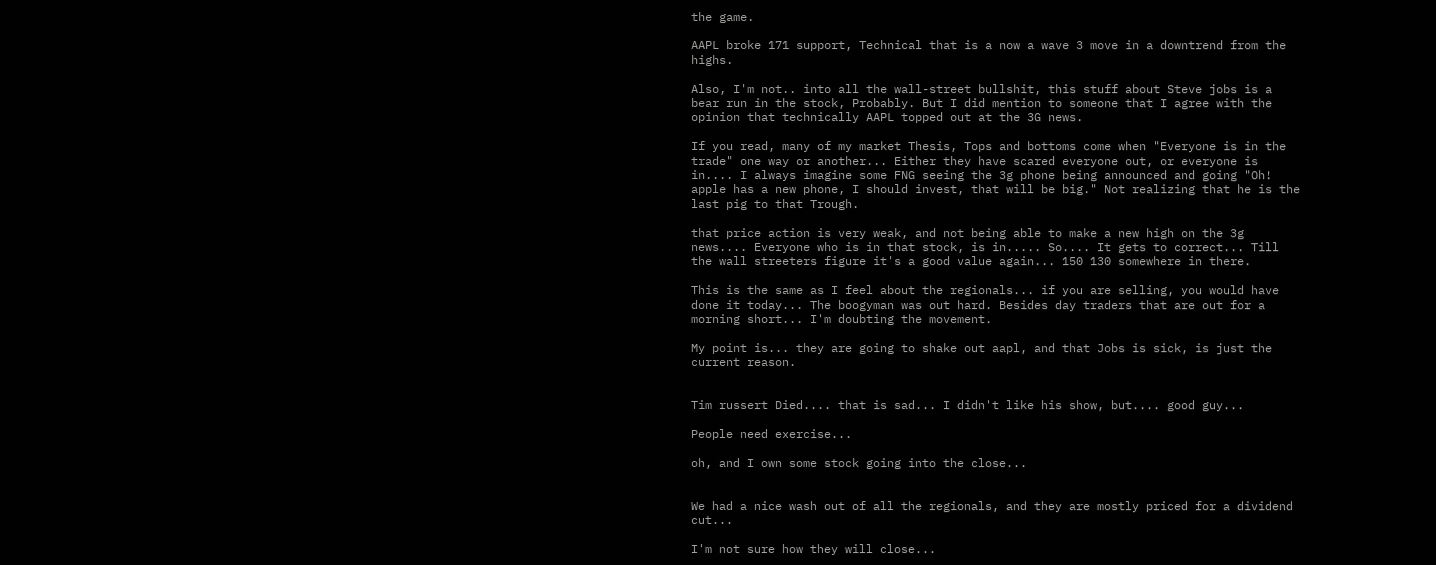the game.

AAPL broke 171 support, Technical that is a now a wave 3 move in a downtrend from the highs.

Also, I'm not.. into all the wall-street bullshit, this stuff about Steve jobs is a bear run in the stock, Probably. But I did mention to someone that I agree with the opinion that technically AAPL topped out at the 3G news.

If you read, many of my market Thesis, Tops and bottoms come when "Everyone is in the trade" one way or another... Either they have scared everyone out, or everyone is in.... I always imagine some FNG seeing the 3g phone being announced and going "Oh! apple has a new phone, I should invest, that will be big." Not realizing that he is the last pig to that Trough.

that price action is very weak, and not being able to make a new high on the 3g news.... Everyone who is in that stock, is in..... So.... It gets to correct... Till the wall streeters figure it's a good value again... 150 130 somewhere in there.

This is the same as I feel about the regionals... if you are selling, you would have done it today... The boogyman was out hard. Besides day traders that are out for a morning short... I'm doubting the movement.

My point is... they are going to shake out aapl, and that Jobs is sick, is just the current reason.


Tim russert Died.... that is sad... I didn't like his show, but.... good guy...

People need exercise...

oh, and I own some stock going into the close...


We had a nice wash out of all the regionals, and they are mostly priced for a dividend cut...

I'm not sure how they will close...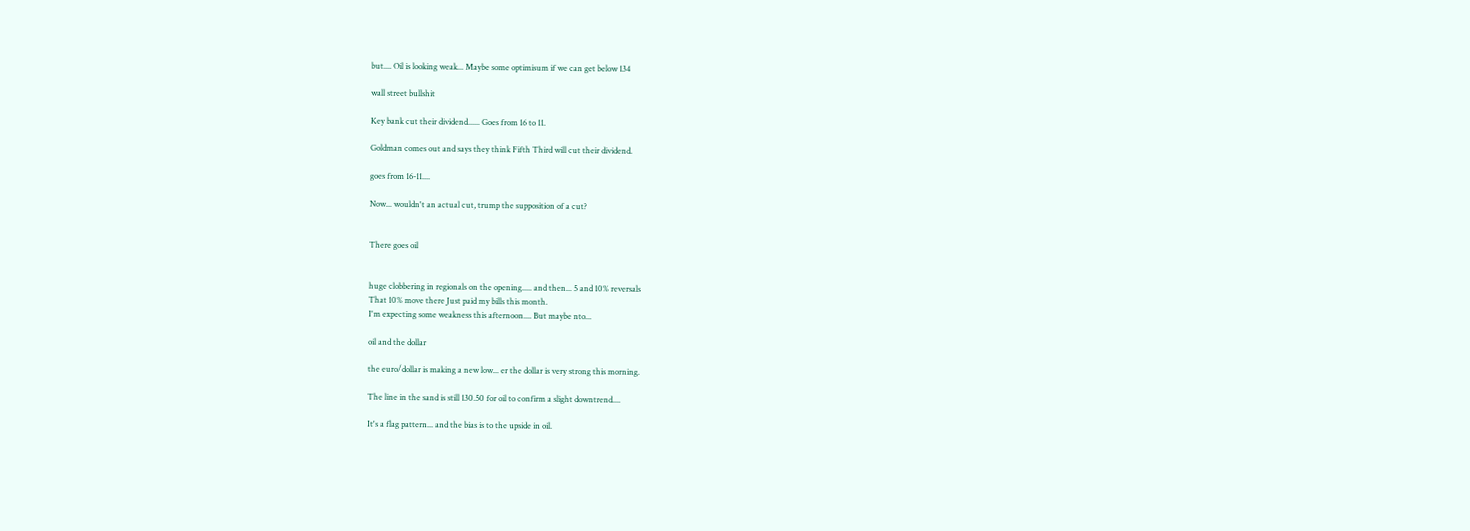but.... Oil is looking weak... Maybe some optimisum if we can get below 134

wall street bullshit

Key bank cut their dividend...... Goes from 16 to 11.

Goldman comes out and says they think Fifth Third will cut their dividend.

goes from 16-11....

Now... wouldn't an actual cut, trump the supposition of a cut?


There goes oil


huge clobbering in regionals on the opening..... and then... 5 and 10% reversals
That 10% move there Just paid my bills this month.
I'm expecting some weakness this afternoon.... But maybe nto...

oil and the dollar

the euro/dollar is making a new low... er the dollar is very strong this morning.

The line in the sand is still 130.50 for oil to confirm a slight downtrend....

It's a flag pattern... and the bias is to the upside in oil.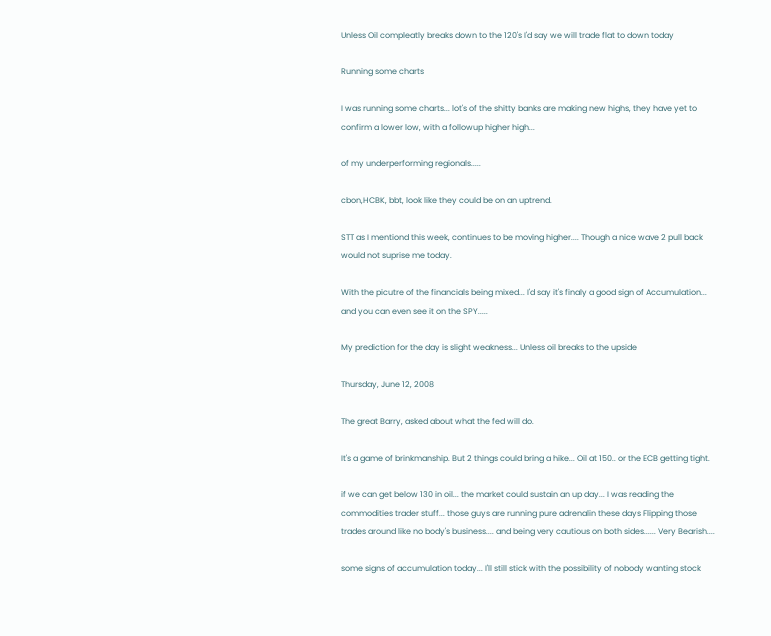Unless Oil compleatly breaks down to the 120's I'd say we will trade flat to down today

Running some charts

I was running some charts... lot's of the shitty banks are making new highs, they have yet to confirm a lower low, with a followup higher high...

of my underperforming regionals.....

cbon,HCBK, bbt, look like they could be on an uptrend.

STT as I mentiond this week, continues to be moving higher.... Though a nice wave 2 pull back would not suprise me today.

With the picutre of the financials being mixed... I'd say it's finaly a good sign of Accumulation... and you can even see it on the SPY.....

My prediction for the day is slight weakness... Unless oil breaks to the upside

Thursday, June 12, 2008

The great Barry, asked about what the fed will do.

It's a game of brinkmanship. But 2 things could bring a hike... Oil at 150.. or the ECB getting tight.

if we can get below 130 in oil... the market could sustain an up day... I was reading the commodities trader stuff... those guys are running pure adrenalin these days Flipping those trades around like no body's business.... and being very cautious on both sides...... Very Bearish....

some signs of accumulation today... I'll still stick with the possibility of nobody wanting stock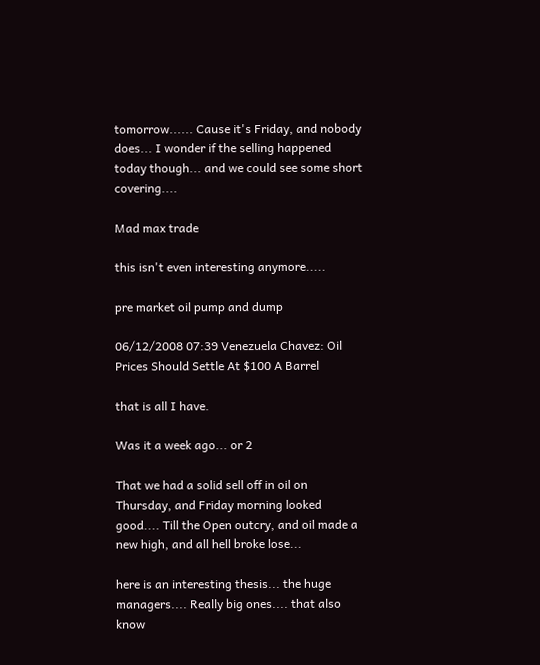tomorrow...... Cause it's Friday, and nobody does... I wonder if the selling happened today though... and we could see some short covering....

Mad max trade

this isn't even interesting anymore.....

pre market oil pump and dump

06/12/2008 07:39 Venezuela Chavez: Oil Prices Should Settle At $100 A Barrel

that is all I have.

Was it a week ago... or 2

That we had a solid sell off in oil on Thursday, and Friday morning looked good.... Till the Open outcry, and oil made a new high, and all hell broke lose...

here is an interesting thesis... the huge managers.... Really big ones.... that also know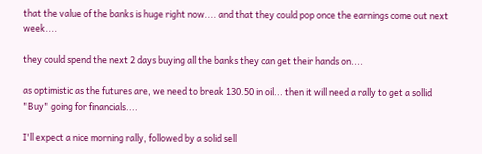that the value of the banks is huge right now.... and that they could pop once the earnings come out next week....

they could spend the next 2 days buying all the banks they can get their hands on....

as optimistic as the futures are, we need to break 130.50 in oil... then it will need a rally to get a sollid "Buy" going for financials....

I'll expect a nice morning rally, followed by a solid sell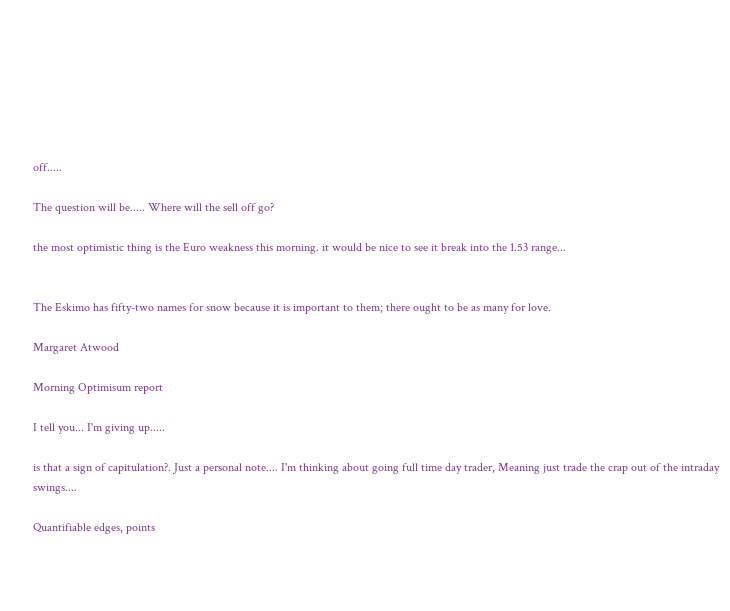off.....

The question will be..... Where will the sell off go?

the most optimistic thing is the Euro weakness this morning. it would be nice to see it break into the 1.53 range...


The Eskimo has fifty-two names for snow because it is important to them; there ought to be as many for love.

Margaret Atwood

Morning Optimisum report

I tell you... I'm giving up.....

is that a sign of capitulation?. Just a personal note.... I'm thinking about going full time day trader, Meaning just trade the crap out of the intraday swings....

Quantifiable edges, points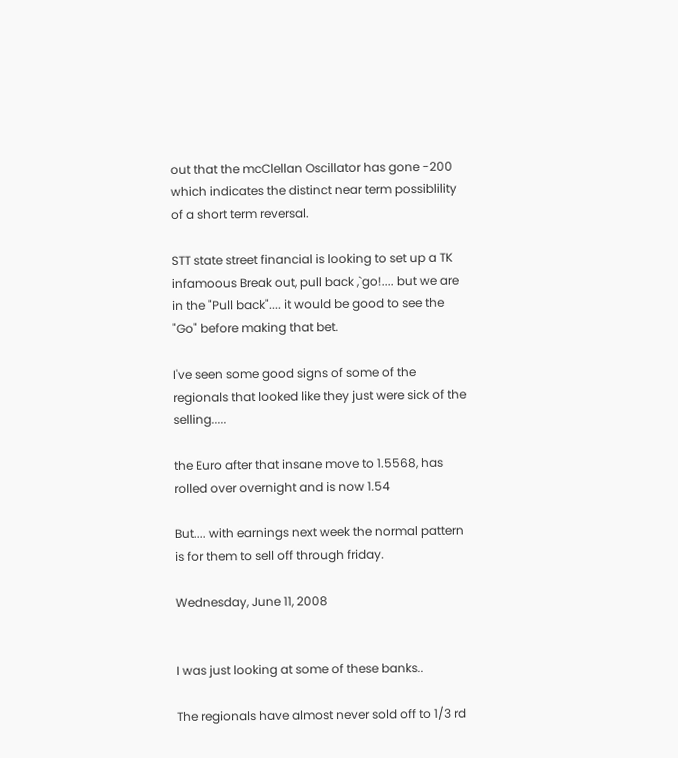out that the mcClellan Oscillator has gone -200 which indicates the distinct near term possiblility of a short term reversal.

STT state street financial is looking to set up a TK infamoous Break out, pull back ,`go!.... but we are in the "Pull back".... it would be good to see the "Go" before making that bet.

I've seen some good signs of some of the regionals that looked like they just were sick of the selling.....

the Euro after that insane move to 1.5568, has rolled over overnight and is now 1.54

But.... with earnings next week the normal pattern is for them to sell off through friday.

Wednesday, June 11, 2008


I was just looking at some of these banks..

The regionals have almost never sold off to 1/3 rd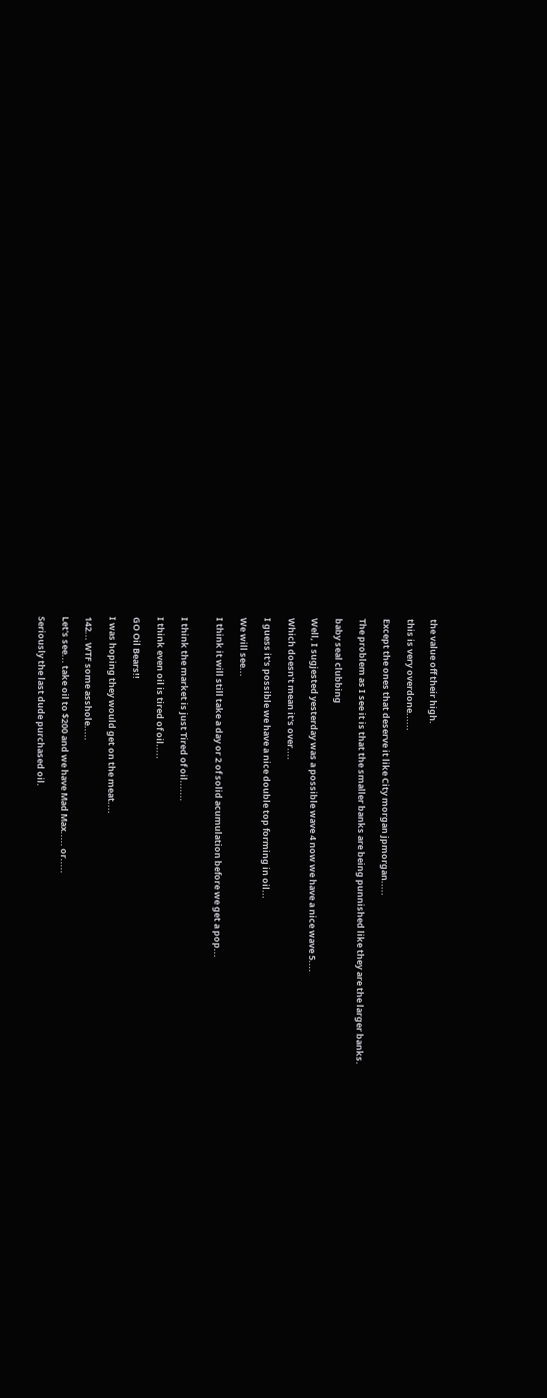the value off their high.

this is very overdone......

Except the ones that deserve it like City morgan jpmorgan.....

The problem as I see it is that the smaller banks are being punnished like they are the larger banks.

baby seal clubbing

Well, I sugjested yesterday was a possible wave 4 now we have a nice wave 5....

Which doesn't mean it's over....

I guess it's possible we have a nice double top forming in oil...

We will see...

I think it will still take a day or 2 of solid acumulation before we get a pop...


I think the market is just Tired of oil.......

I think even oil is tired of oil.....

GO Oil Bears!!

I was hoping they would get on the meat....

142... WTF some asshole.....

Let's see... take oil to $200 and we have Mad Max..... or.....

Seriously the last dude purchased oil.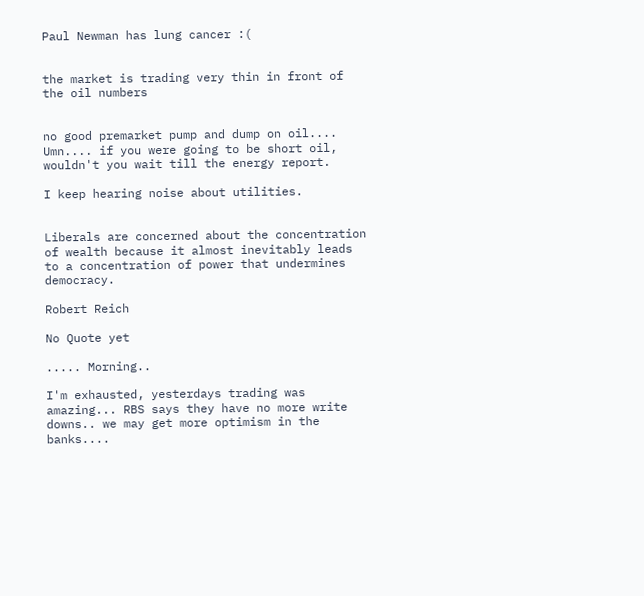Paul Newman has lung cancer :(


the market is trading very thin in front of the oil numbers


no good premarket pump and dump on oil.... Umn.... if you were going to be short oil, wouldn't you wait till the energy report.

I keep hearing noise about utilities.


Liberals are concerned about the concentration of wealth because it almost inevitably leads to a concentration of power that undermines democracy.

Robert Reich

No Quote yet

..... Morning..

I'm exhausted, yesterdays trading was amazing... RBS says they have no more write downs.. we may get more optimism in the banks....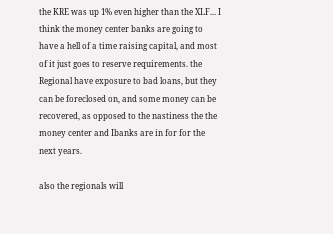the KRE was up 1% even higher than the XLF... I think the money center banks are going to have a hell of a time raising capital, and most of it just goes to reserve requirements. the Regional have exposure to bad loans, but they can be foreclosed on, and some money can be recovered, as opposed to the nastiness the the money center and Ibanks are in for for the next years.

also the regionals will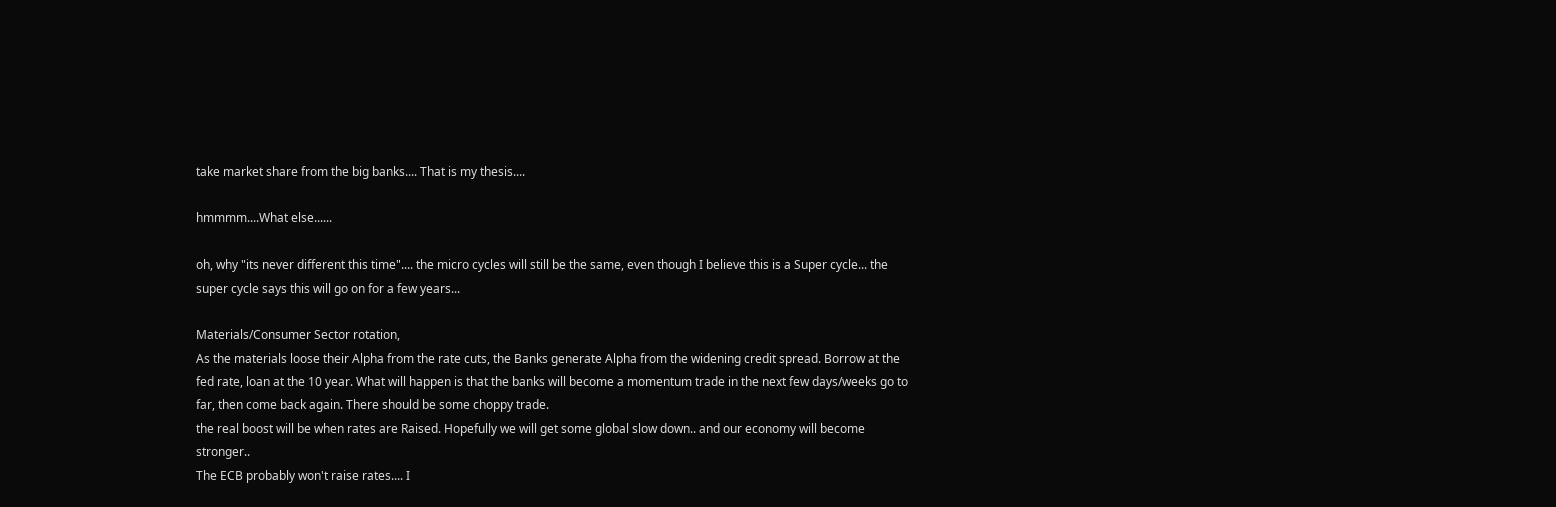take market share from the big banks.... That is my thesis....

hmmmm....What else......

oh, why "its never different this time".... the micro cycles will still be the same, even though I believe this is a Super cycle... the super cycle says this will go on for a few years...

Materials/Consumer Sector rotation,
As the materials loose their Alpha from the rate cuts, the Banks generate Alpha from the widening credit spread. Borrow at the fed rate, loan at the 10 year. What will happen is that the banks will become a momentum trade in the next few days/weeks go to far, then come back again. There should be some choppy trade.
the real boost will be when rates are Raised. Hopefully we will get some global slow down.. and our economy will become stronger..
The ECB probably won't raise rates.... I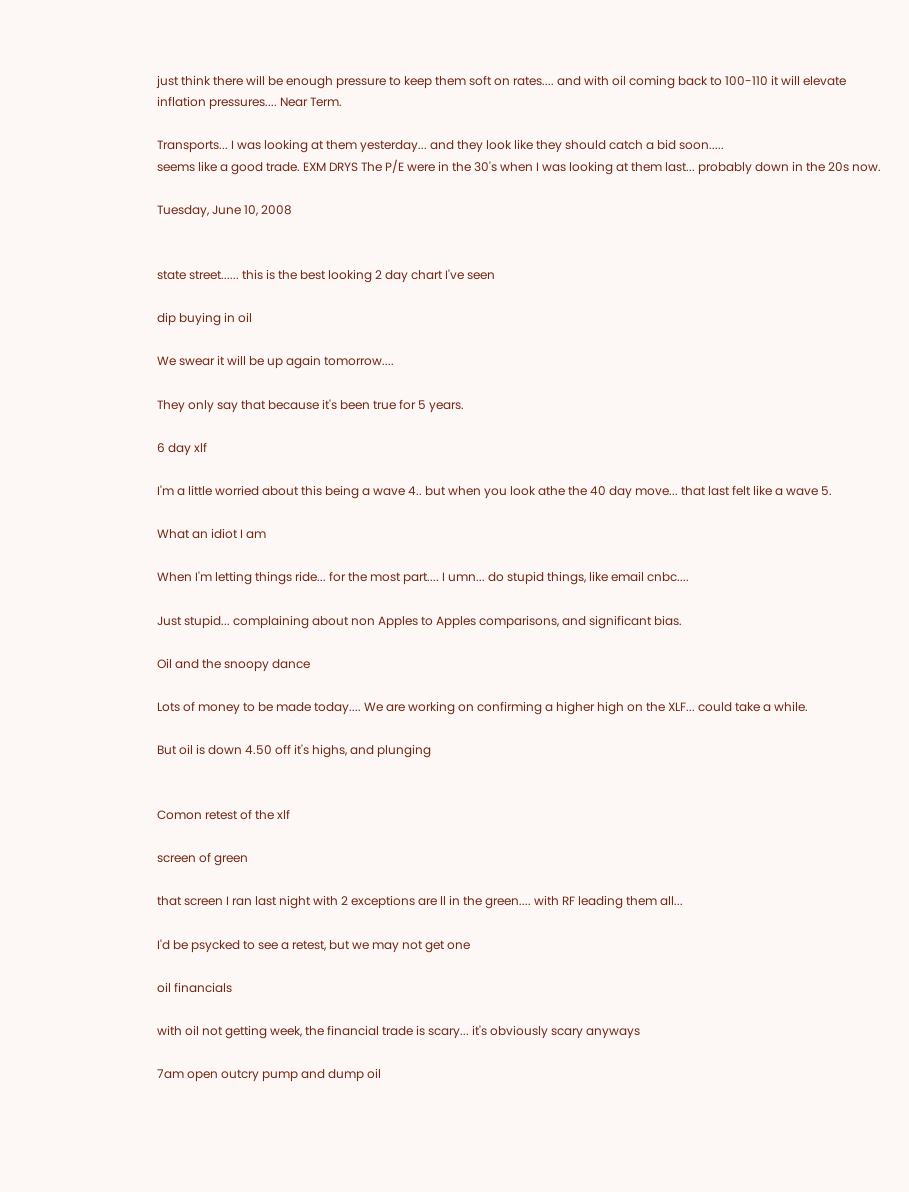just think there will be enough pressure to keep them soft on rates.... and with oil coming back to 100-110 it will elevate inflation pressures.... Near Term.

Transports... I was looking at them yesterday... and they look like they should catch a bid soon.....
seems like a good trade. EXM DRYS The P/E were in the 30's when I was looking at them last... probably down in the 20s now.

Tuesday, June 10, 2008


state street...... this is the best looking 2 day chart I've seen

dip buying in oil

We swear it will be up again tomorrow....

They only say that because it's been true for 5 years.

6 day xlf

I'm a little worried about this being a wave 4.. but when you look athe the 40 day move... that last felt like a wave 5.

What an idiot I am

When I'm letting things ride... for the most part.... I umn... do stupid things, like email cnbc....

Just stupid... complaining about non Apples to Apples comparisons, and significant bias.

Oil and the snoopy dance

Lots of money to be made today.... We are working on confirming a higher high on the XLF... could take a while.

But oil is down 4.50 off it's highs, and plunging


Comon retest of the xlf

screen of green

that screen I ran last night with 2 exceptions are ll in the green.... with RF leading them all...

I'd be psycked to see a retest, but we may not get one

oil financials

with oil not getting week, the financial trade is scary... it's obviously scary anyways

7am open outcry pump and dump oil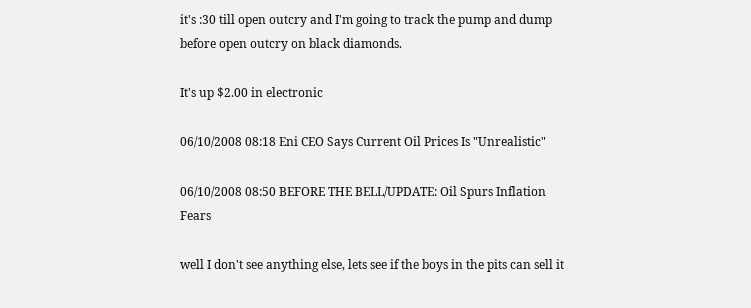it's :30 till open outcry and I'm going to track the pump and dump before open outcry on black diamonds.

It's up $2.00 in electronic

06/10/2008 08:18 Eni CEO Says Current Oil Prices Is "Unrealistic"

06/10/2008 08:50 BEFORE THE BELL/UPDATE: Oil Spurs Inflation Fears

well I don't see anything else, lets see if the boys in the pits can sell it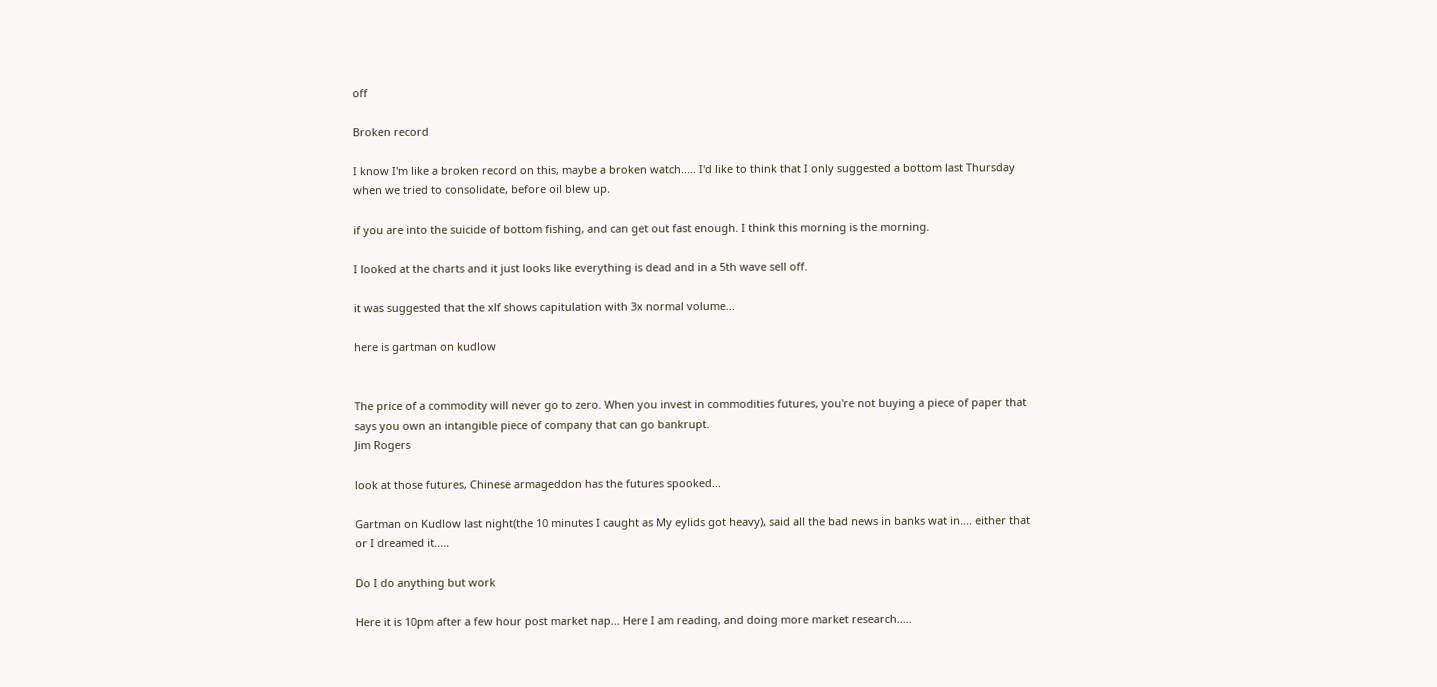off

Broken record

I know I'm like a broken record on this, maybe a broken watch..... I'd like to think that I only suggested a bottom last Thursday when we tried to consolidate, before oil blew up.

if you are into the suicide of bottom fishing, and can get out fast enough. I think this morning is the morning.

I looked at the charts and it just looks like everything is dead and in a 5th wave sell off.

it was suggested that the xlf shows capitulation with 3x normal volume...

here is gartman on kudlow


The price of a commodity will never go to zero. When you invest in commodities futures, you're not buying a piece of paper that says you own an intangible piece of company that can go bankrupt.
Jim Rogers

look at those futures, Chinese armageddon has the futures spooked...

Gartman on Kudlow last night(the 10 minutes I caught as My eylids got heavy), said all the bad news in banks wat in.... either that or I dreamed it.....

Do I do anything but work

Here it is 10pm after a few hour post market nap... Here I am reading, and doing more market research.....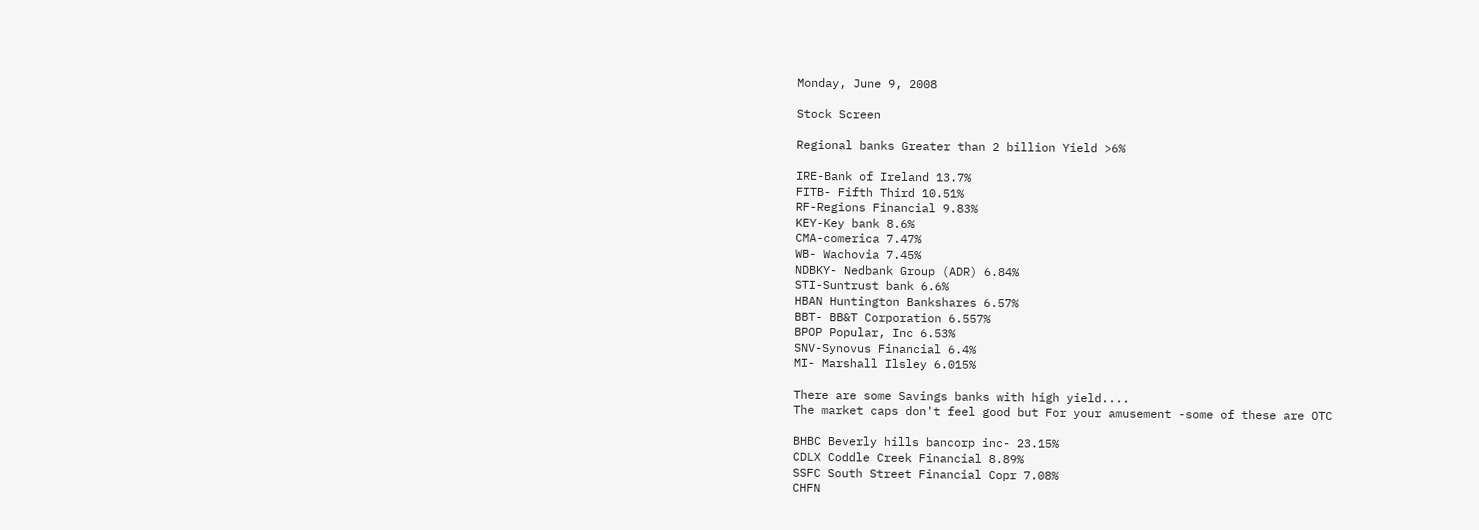Monday, June 9, 2008

Stock Screen

Regional banks Greater than 2 billion Yield >6%

IRE-Bank of Ireland 13.7%
FITB- Fifth Third 10.51%
RF-Regions Financial 9.83%
KEY-Key bank 8.6%
CMA-comerica 7.47%
WB- Wachovia 7.45%
NDBKY- Nedbank Group (ADR) 6.84%
STI-Suntrust bank 6.6%
HBAN Huntington Bankshares 6.57%
BBT- BB&T Corporation 6.557%
BPOP Popular, Inc 6.53%
SNV-Synovus Financial 6.4%
MI- Marshall Ilsley 6.015%

There are some Savings banks with high yield....
The market caps don't feel good but For your amusement -some of these are OTC

BHBC Beverly hills bancorp inc- 23.15%
CDLX Coddle Creek Financial 8.89%
SSFC South Street Financial Copr 7.08%
CHFN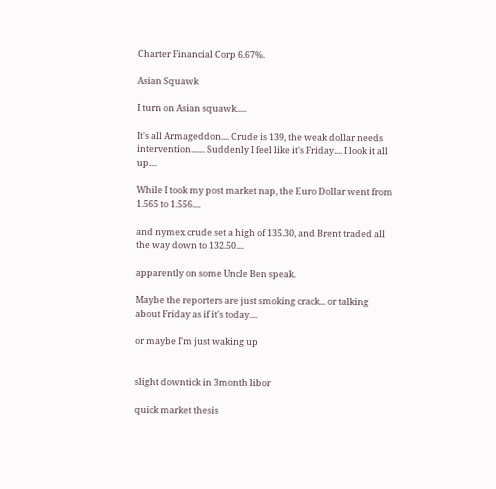Charter Financial Corp 6.67%.

Asian Squawk

I turn on Asian squawk.....

It's all Armageddon.... Crude is 139, the weak dollar needs intervention....... Suddenly I feel like it's Friday.... I look it all up....

While I took my post market nap, the Euro Dollar went from 1.565 to 1.556....

and nymex crude set a high of 135.30, and Brent traded all the way down to 132.50....

apparently on some Uncle Ben speak.

Maybe the reporters are just smoking crack... or talking about Friday as if it's today....

or maybe I'm just waking up


slight downtick in 3month libor

quick market thesis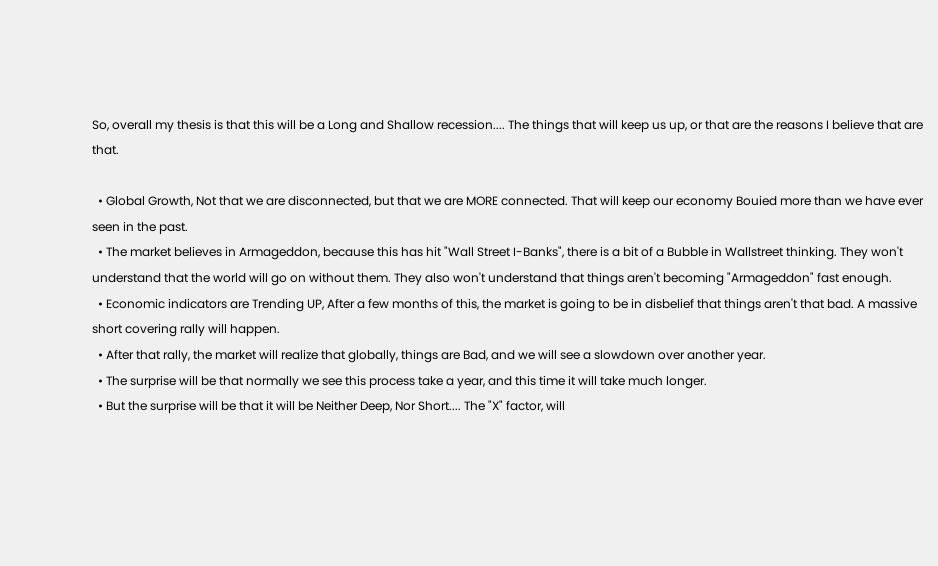So, overall my thesis is that this will be a Long and Shallow recession.... The things that will keep us up, or that are the reasons I believe that are that.

  • Global Growth, Not that we are disconnected, but that we are MORE connected. That will keep our economy Bouied more than we have ever seen in the past.
  • The market believes in Armageddon, because this has hit "Wall Street I-Banks", there is a bit of a Bubble in Wallstreet thinking. They won't understand that the world will go on without them. They also won't understand that things aren't becoming "Armageddon" fast enough.
  • Economic indicators are Trending UP, After a few months of this, the market is going to be in disbelief that things aren't that bad. A massive short covering rally will happen.
  • After that rally, the market will realize that globally, things are Bad, and we will see a slowdown over another year.
  • The surprise will be that normally we see this process take a year, and this time it will take much longer.
  • But the surprise will be that it will be Neither Deep, Nor Short.... The "X" factor, will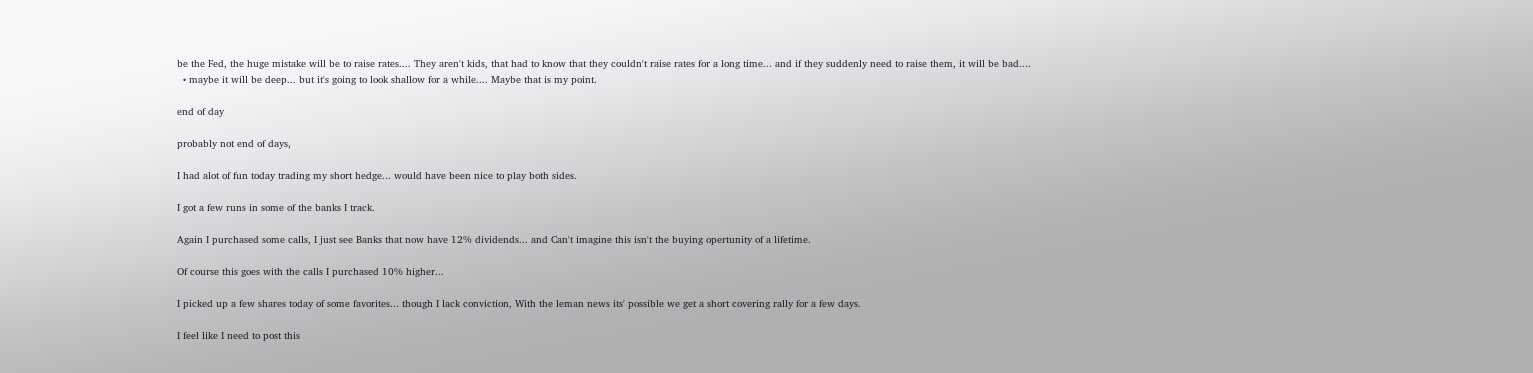be the Fed, the huge mistake will be to raise rates.... They aren't kids, that had to know that they couldn't raise rates for a long time... and if they suddenly need to raise them, it will be bad....
  • maybe it will be deep... but it's going to look shallow for a while.... Maybe that is my point.

end of day

probably not end of days,

I had alot of fun today trading my short hedge... would have been nice to play both sides.

I got a few runs in some of the banks I track.

Again I purchased some calls, I just see Banks that now have 12% dividends... and Can't imagine this isn't the buying opertunity of a lifetime.

Of course this goes with the calls I purchased 10% higher...

I picked up a few shares today of some favorites... though I lack conviction, With the leman news its' possible we get a short covering rally for a few days.

I feel like I need to post this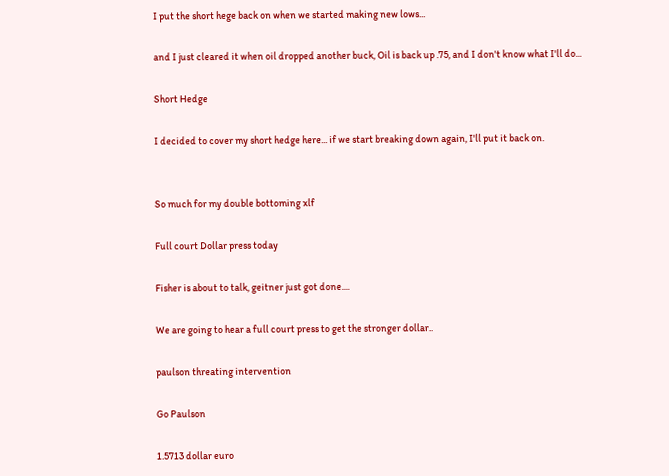I put the short hege back on when we started making new lows...

and I just cleared it when oil dropped another buck, Oil is back up .75, and I don't know what I'll do...

Short Hedge

I decided to cover my short hedge here... if we start breaking down again, I'll put it back on.


So much for my double bottoming xlf

Full court Dollar press today

Fisher is about to talk, geitner just got done....

We are going to hear a full court press to get the stronger dollar..

paulson threating intervention

Go Paulson

1.5713 dollar euro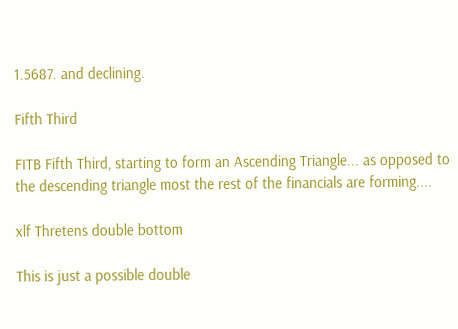1.5687. and declining.

Fifth Third

FITB Fifth Third, starting to form an Ascending Triangle... as opposed to the descending triangle most the rest of the financials are forming....

xlf Thretens double bottom

This is just a possible double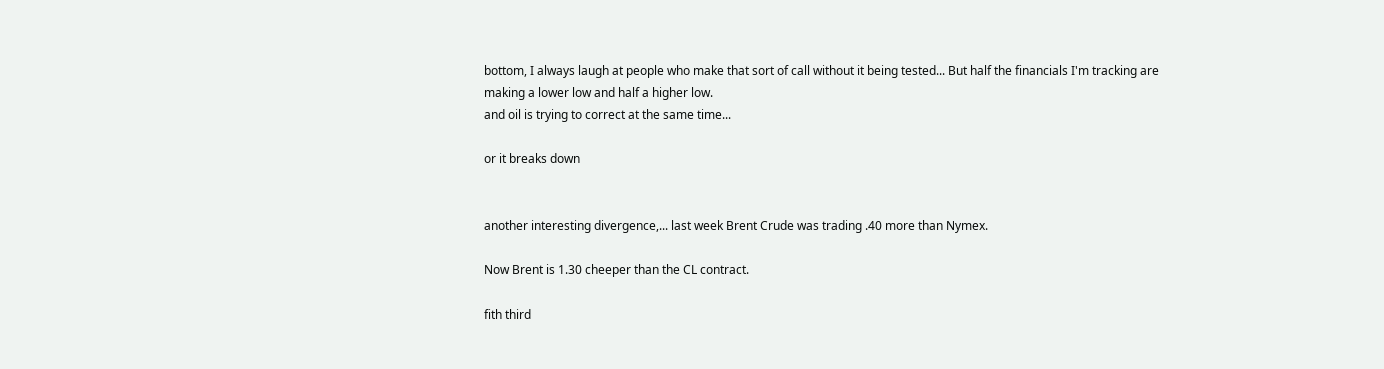bottom, I always laugh at people who make that sort of call without it being tested... But half the financials I'm tracking are making a lower low and half a higher low.
and oil is trying to correct at the same time...

or it breaks down


another interesting divergence,... last week Brent Crude was trading .40 more than Nymex.

Now Brent is 1.30 cheeper than the CL contract.

fith third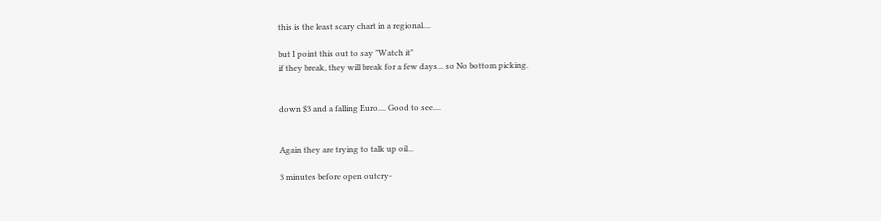this is the least scary chart in a regional....

but I point this out to say "Watch it"
if they break, they will break for a few days... so No bottom picking.


down $3 and a falling Euro.... Good to see....


Again they are trying to talk up oil...

3 minutes before open outcry-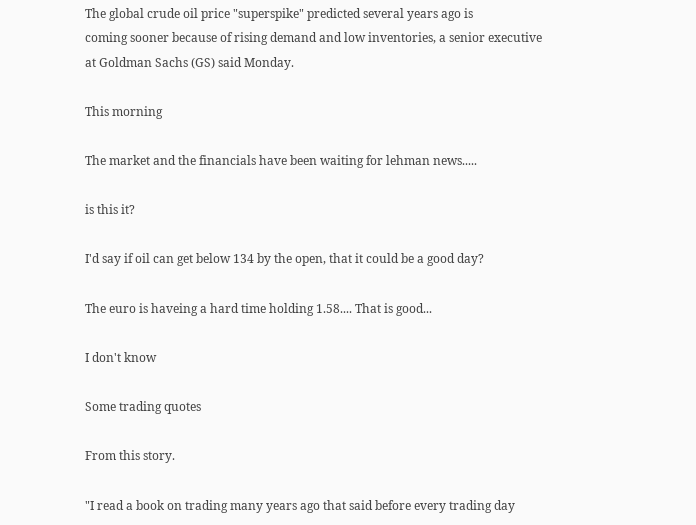The global crude oil price "superspike" predicted several years ago is
coming sooner because of rising demand and low inventories, a senior executive
at Goldman Sachs (GS) said Monday.

This morning

The market and the financials have been waiting for lehman news.....

is this it?

I'd say if oil can get below 134 by the open, that it could be a good day?

The euro is haveing a hard time holding 1.58.... That is good...

I don't know

Some trading quotes

From this story.

"I read a book on trading many years ago that said before every trading day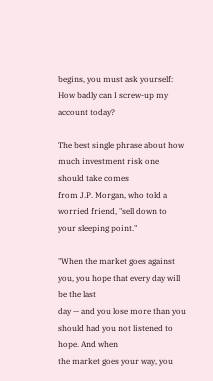begins, you must ask yourself: How badly can I screw-up my account today?

The best single phrase about how much investment risk one should take comes
from J.P. Morgan, who told a worried friend, "sell down to your sleeping point."

"When the market goes against you, you hope that every day will be the last
day — and you lose more than you should had you not listened to hope. And when
the market goes your way, you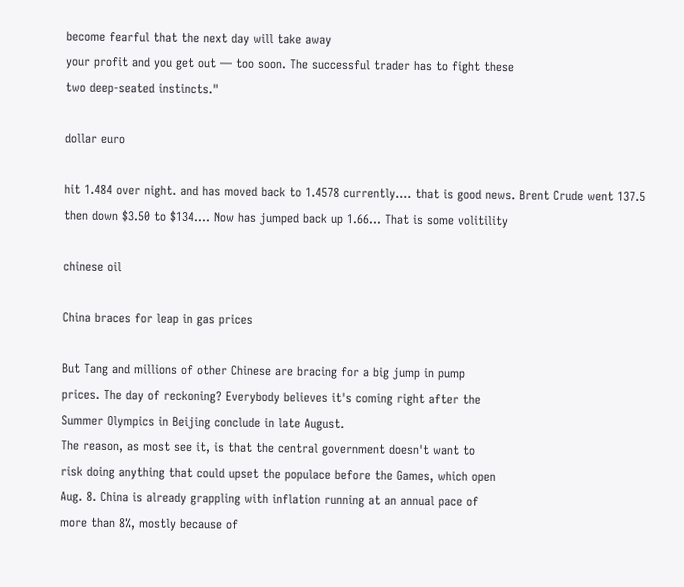become fearful that the next day will take away
your profit and you get out — too soon. The successful trader has to fight these
two deep-seated instincts."

dollar euro

hit 1.484 over night. and has moved back to 1.4578 currently.... that is good news. Brent Crude went 137.5 then down $3.50 to $134.... Now has jumped back up 1.66... That is some volitility

chinese oil

China braces for leap in gas prices

But Tang and millions of other Chinese are bracing for a big jump in pump
prices. The day of reckoning? Everybody believes it's coming right after the
Summer Olympics in Beijing conclude in late August.
The reason, as most see it, is that the central government doesn't want to
risk doing anything that could upset the populace before the Games, which open
Aug. 8. China is already grappling with inflation running at an annual pace of
more than 8%, mostly because of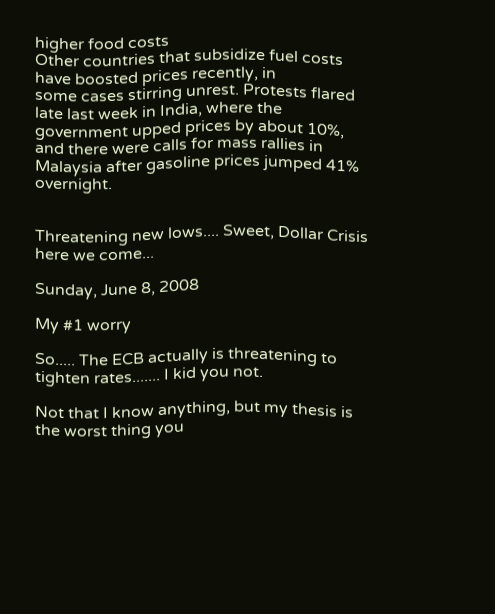higher food costs
Other countries that subsidize fuel costs have boosted prices recently, in
some cases stirring unrest. Protests flared late last week in India, where the
government upped prices by about 10%, and there were calls for mass rallies in
Malaysia after gasoline prices jumped 41% overnight.


Threatening new lows.... Sweet, Dollar Crisis here we come...

Sunday, June 8, 2008

My #1 worry

So..... The ECB actually is threatening to tighten rates....... I kid you not.

Not that I know anything, but my thesis is the worst thing you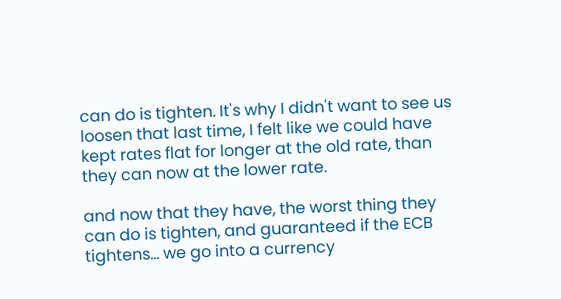can do is tighten. It's why I didn't want to see us loosen that last time, I felt like we could have kept rates flat for longer at the old rate, than they can now at the lower rate.

and now that they have, the worst thing they can do is tighten, and guaranteed if the ECB tightens... we go into a currency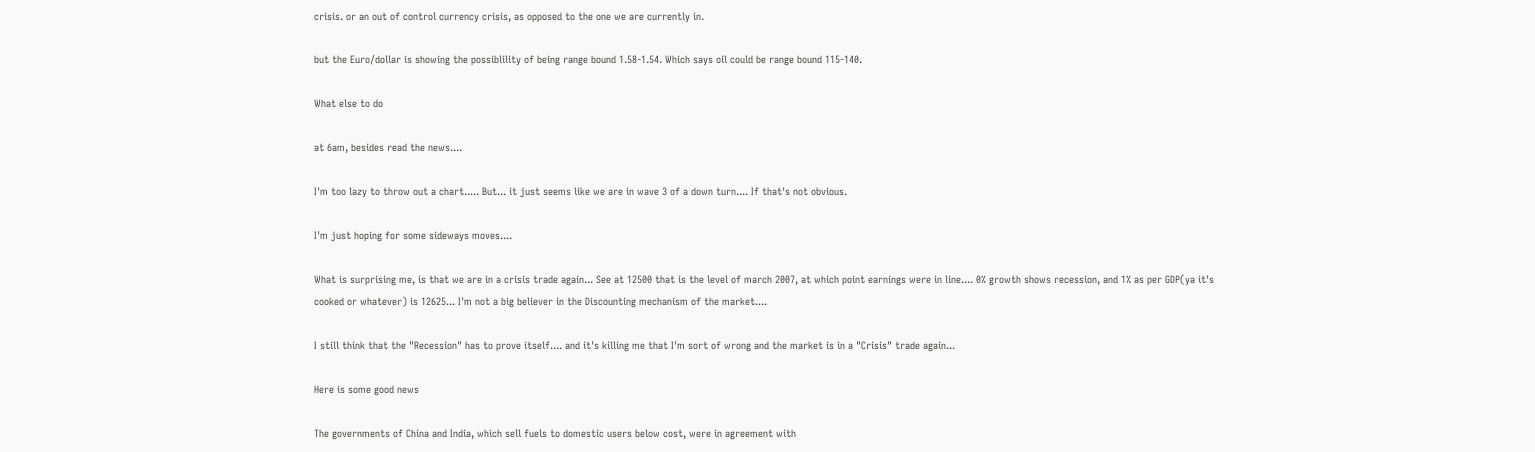crisis. or an out of control currency crisis, as opposed to the one we are currently in.

but the Euro/dollar is showing the possiblility of being range bound 1.58-1.54. Which says oil could be range bound 115-140.

What else to do

at 6am, besides read the news....

I'm too lazy to throw out a chart..... But... it just seems like we are in wave 3 of a down turn.... If that's not obvious.

I'm just hoping for some sideways moves....

What is surprising me, is that we are in a crisis trade again... See at 12500 that is the level of march 2007, at which point earnings were in line.... 0% growth shows recession, and 1% as per GDP(ya it's cooked or whatever) is 12625... I'm not a big believer in the Discounting mechanism of the market....

I still think that the "Recession" has to prove itself.... and it's killing me that I'm sort of wrong and the market is in a "Crisis" trade again...

Here is some good news

The governments of China and India, which sell fuels to domestic users below cost, were in agreement with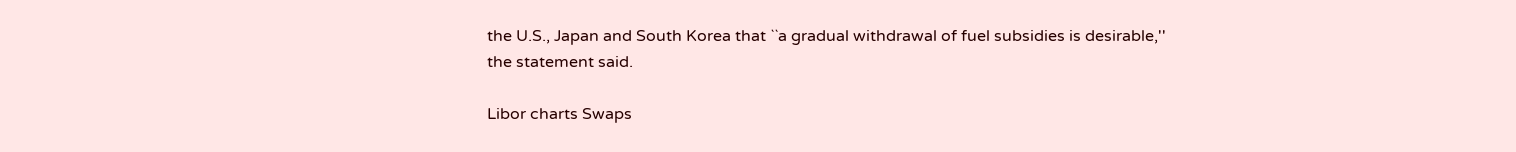the U.S., Japan and South Korea that ``a gradual withdrawal of fuel subsidies is desirable,'' the statement said.

Libor charts Swaps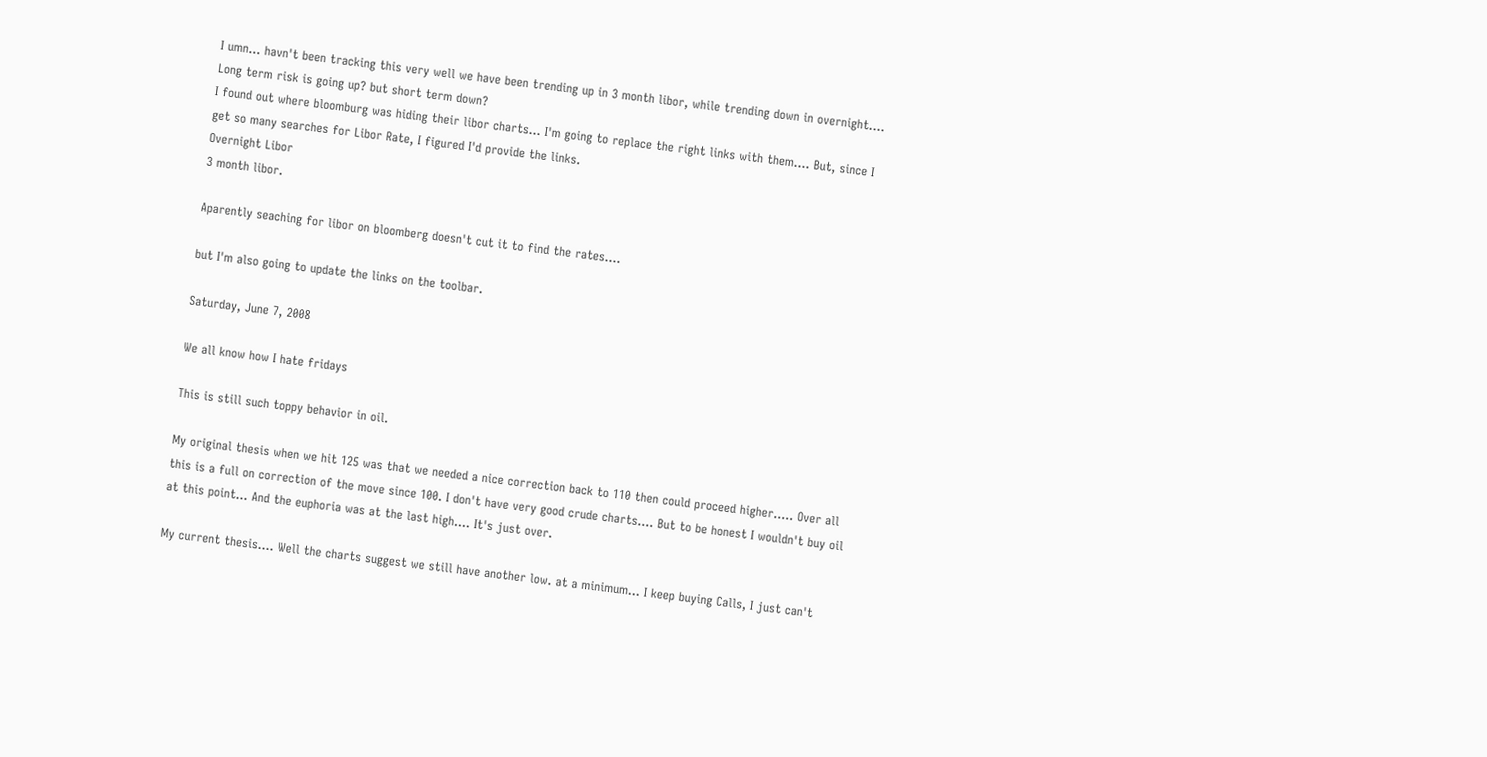I umn... havn't been tracking this very well we have been trending up in 3 month libor, while trending down in overnight....
Long term risk is going up? but short term down?
I found out where bloomburg was hiding their libor charts... I'm going to replace the right links with them.... But, since I get so many searches for Libor Rate, I figured I'd provide the links.
Overnight Libor
3 month libor.

Aparently seaching for libor on bloomberg doesn't cut it to find the rates....

but I'm also going to update the links on the toolbar.

Saturday, June 7, 2008

We all know how I hate fridays

This is still such toppy behavior in oil.

My original thesis when we hit 125 was that we needed a nice correction back to 110 then could proceed higher..... Over all this is a full on correction of the move since 100. I don't have very good crude charts.... But to be honest I wouldn't buy oil at this point... And the euphoria was at the last high.... It's just over.

My current thesis.... Well the charts suggest we still have another low. at a minimum... I keep buying Calls, I just can't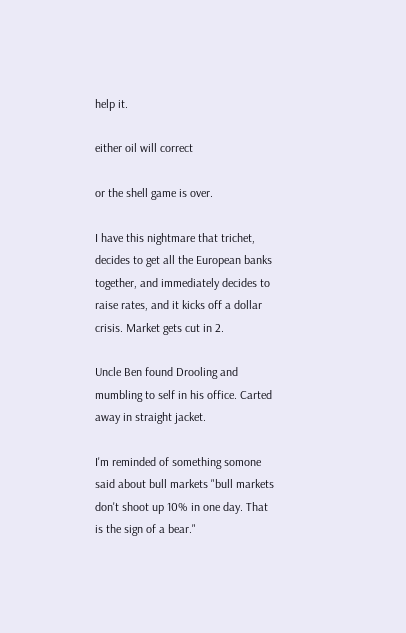help it.

either oil will correct

or the shell game is over.

I have this nightmare that trichet, decides to get all the European banks together, and immediately decides to raise rates, and it kicks off a dollar crisis. Market gets cut in 2.

Uncle Ben found Drooling and mumbling to self in his office. Carted away in straight jacket.

I'm reminded of something somone said about bull markets "bull markets don't shoot up 10% in one day. That is the sign of a bear."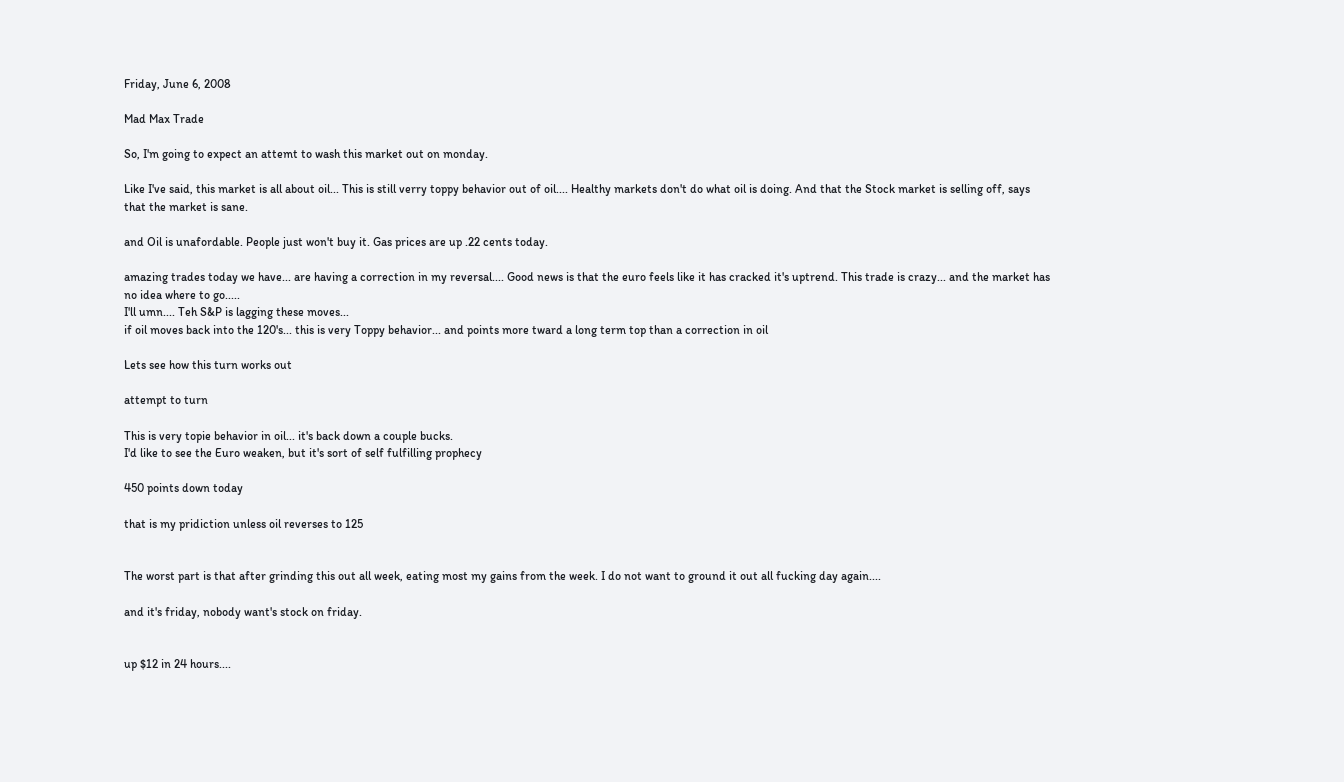Friday, June 6, 2008

Mad Max Trade

So, I'm going to expect an attemt to wash this market out on monday.

Like I've said, this market is all about oil... This is still verry toppy behavior out of oil.... Healthy markets don't do what oil is doing. And that the Stock market is selling off, says that the market is sane.

and Oil is unafordable. People just won't buy it. Gas prices are up .22 cents today.

amazing trades today we have... are having a correction in my reversal.... Good news is that the euro feels like it has cracked it's uptrend. This trade is crazy... and the market has no idea where to go.....
I'll umn.... Teh S&P is lagging these moves...
if oil moves back into the 120's... this is very Toppy behavior... and points more tward a long term top than a correction in oil

Lets see how this turn works out

attempt to turn

This is very topie behavior in oil... it's back down a couple bucks.
I'd like to see the Euro weaken, but it's sort of self fulfilling prophecy

450 points down today

that is my pridiction unless oil reverses to 125


The worst part is that after grinding this out all week, eating most my gains from the week. I do not want to ground it out all fucking day again....

and it's friday, nobody want's stock on friday.


up $12 in 24 hours....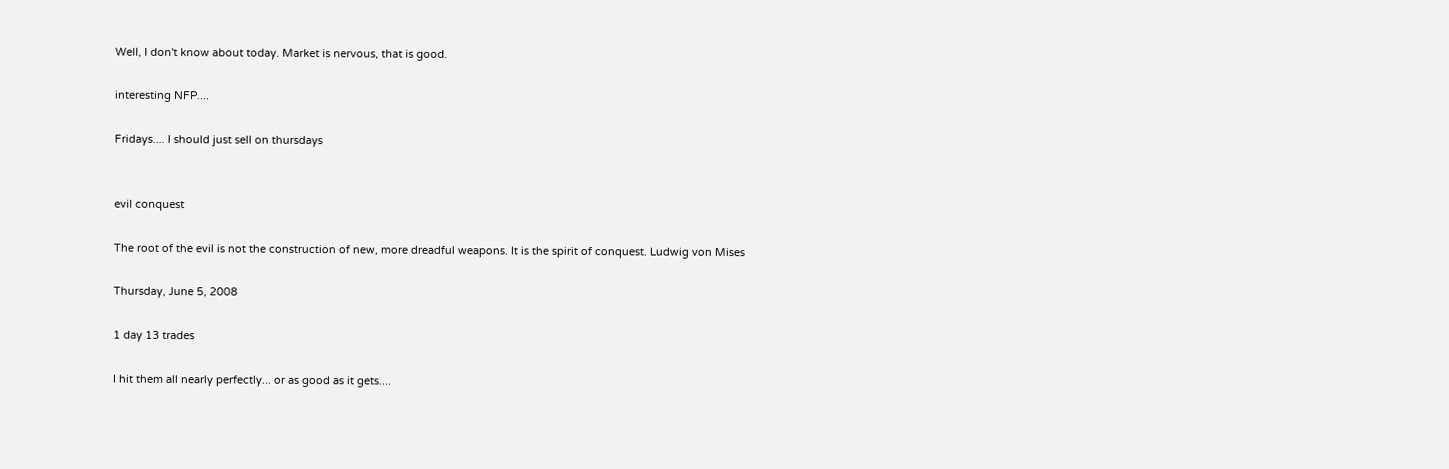Well, I don't know about today. Market is nervous, that is good.

interesting NFP....

Fridays.... I should just sell on thursdays


evil conquest

The root of the evil is not the construction of new, more dreadful weapons. It is the spirit of conquest. Ludwig von Mises

Thursday, June 5, 2008

1 day 13 trades

I hit them all nearly perfectly... or as good as it gets....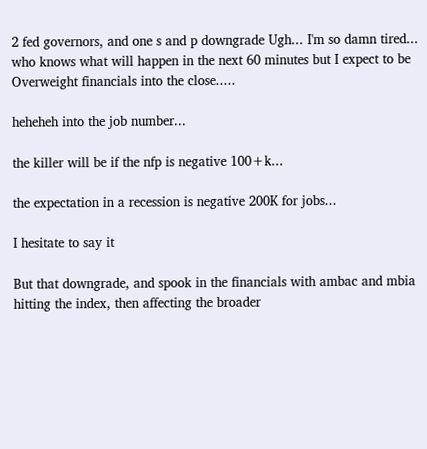2 fed governors, and one s and p downgrade Ugh... I'm so damn tired... who knows what will happen in the next 60 minutes but I expect to be Overweight financials into the close.....

heheheh into the job number...

the killer will be if the nfp is negative 100+k...

the expectation in a recession is negative 200K for jobs...

I hesitate to say it

But that downgrade, and spook in the financials with ambac and mbia hitting the index, then affecting the broader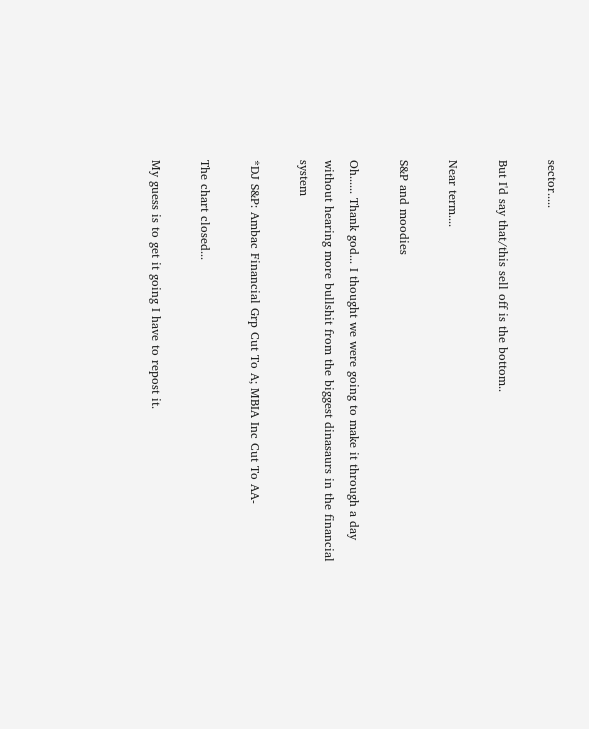sector.....

But I'd say that/this sell off is the bottom..

Near term....

S&P and moodies

Oh...... Thank god... I thought we were going to make it through a day without hearing more bullshit from the biggest dinasaurs in the financial system

*DJ S&P: Ambac Financial Grp Cut To A; MBIA Inc Cut To AA-

The chart closed...

My guess is to get it going I have to repost it.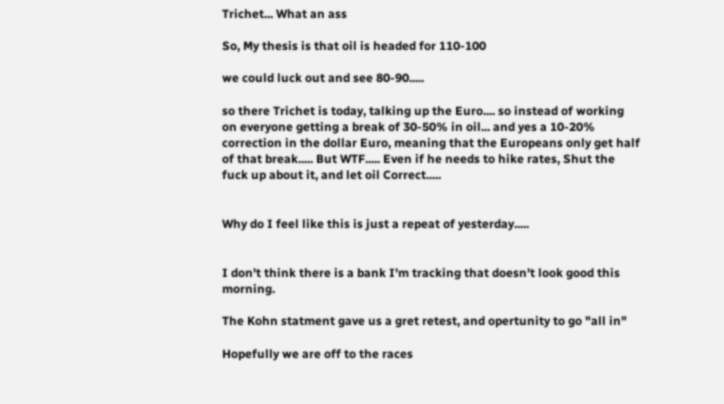Trichet... What an ass

So, My thesis is that oil is headed for 110-100

we could luck out and see 80-90.....

so there Trichet is today, talking up the Euro.... so instead of working on everyone getting a break of 30-50% in oil... and yes a 10-20% correction in the dollar Euro, meaning that the Europeans only get half of that break..... But WTF..... Even if he needs to hike rates, Shut the fuck up about it, and let oil Correct.....


Why do I feel like this is just a repeat of yesterday.....


I don't think there is a bank I'm tracking that doesn't look good this morning.

The Kohn statment gave us a gret retest, and opertunity to go "all in"

Hopefully we are off to the races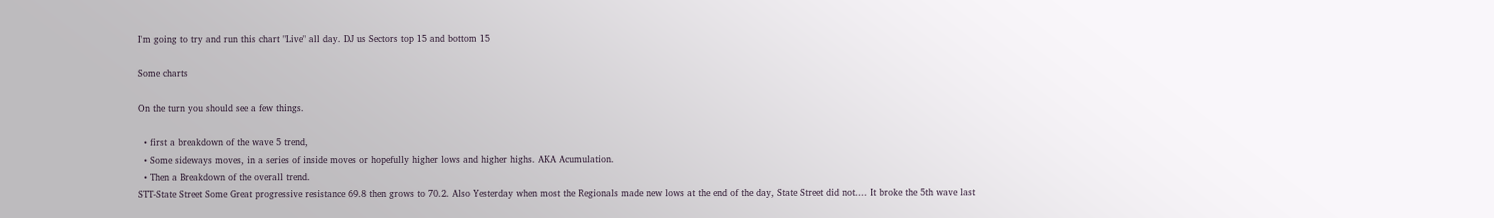I'm going to try and run this chart "Live" all day. DJ us Sectors top 15 and bottom 15

Some charts

On the turn you should see a few things.

  • first a breakdown of the wave 5 trend,
  • Some sideways moves, in a series of inside moves or hopefully higher lows and higher highs. AKA Acumulation.
  • Then a Breakdown of the overall trend.
STT-State Street Some Great progressive resistance 69.8 then grows to 70.2. Also Yesterday when most the Regionals made new lows at the end of the day, State Street did not.... It broke the 5th wave last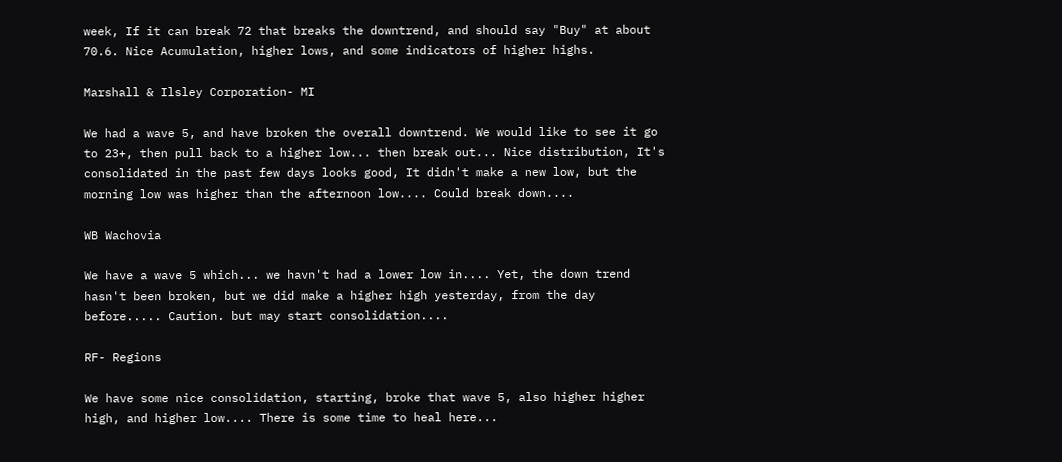week, If it can break 72 that breaks the downtrend, and should say "Buy" at about 70.6. Nice Acumulation, higher lows, and some indicators of higher highs.

Marshall & Ilsley Corporation- MI

We had a wave 5, and have broken the overall downtrend. We would like to see it go to 23+, then pull back to a higher low... then break out... Nice distribution, It's consolidated in the past few days looks good, It didn't make a new low, but the morning low was higher than the afternoon low.... Could break down....

WB Wachovia

We have a wave 5 which... we havn't had a lower low in.... Yet, the down trend hasn't been broken, but we did make a higher high yesterday, from the day before..... Caution. but may start consolidation....

RF- Regions

We have some nice consolidation, starting, broke that wave 5, also higher higher high, and higher low.... There is some time to heal here...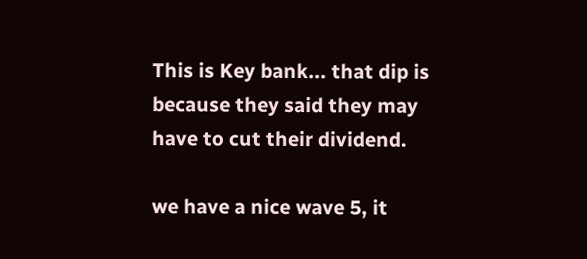This is Key bank... that dip is because they said they may have to cut their dividend.

we have a nice wave 5, it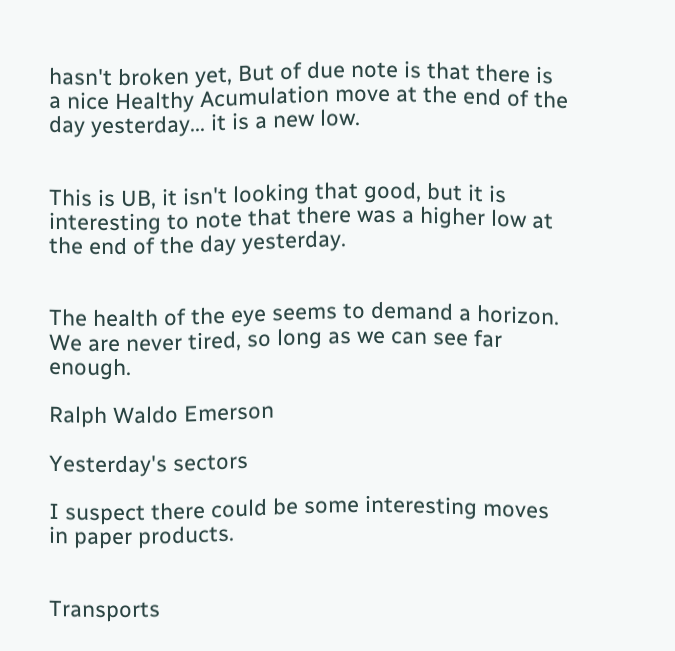hasn't broken yet, But of due note is that there is a nice Healthy Acumulation move at the end of the day yesterday... it is a new low.


This is UB, it isn't looking that good, but it is interesting to note that there was a higher low at the end of the day yesterday.


The health of the eye seems to demand a horizon. We are never tired, so long as we can see far enough.

Ralph Waldo Emerson

Yesterday's sectors

I suspect there could be some interesting moves in paper products.


Transports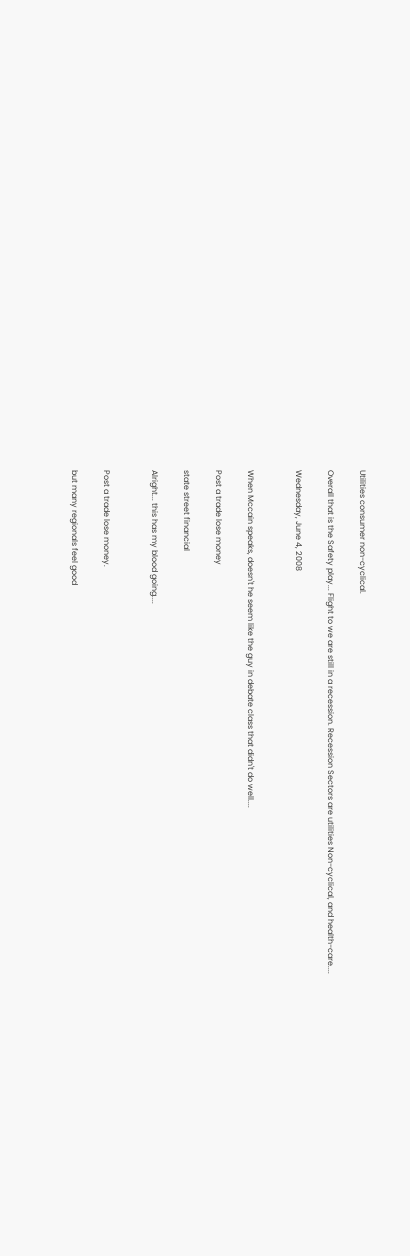Utilities consumer non-cyclical.

Overall that is the Safety play... Flight to we are still in a recession. Recession Sectors are utilities Non-cyclical, and health-care....

Wednesday, June 4, 2008


When Mccain speaks, doesn't he seem like the guy in debate class that didn't do well....

Post a trade lose money

state street financial

Alright... this has my blood going....


Post a trade lose money.

but many regionals feel good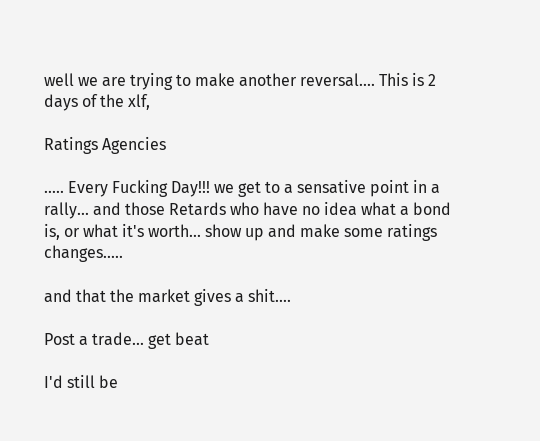well we are trying to make another reversal.... This is 2 days of the xlf,

Ratings Agencies

..... Every Fucking Day!!! we get to a sensative point in a rally... and those Retards who have no idea what a bond is, or what it's worth... show up and make some ratings changes.....

and that the market gives a shit....

Post a trade... get beat

I'd still be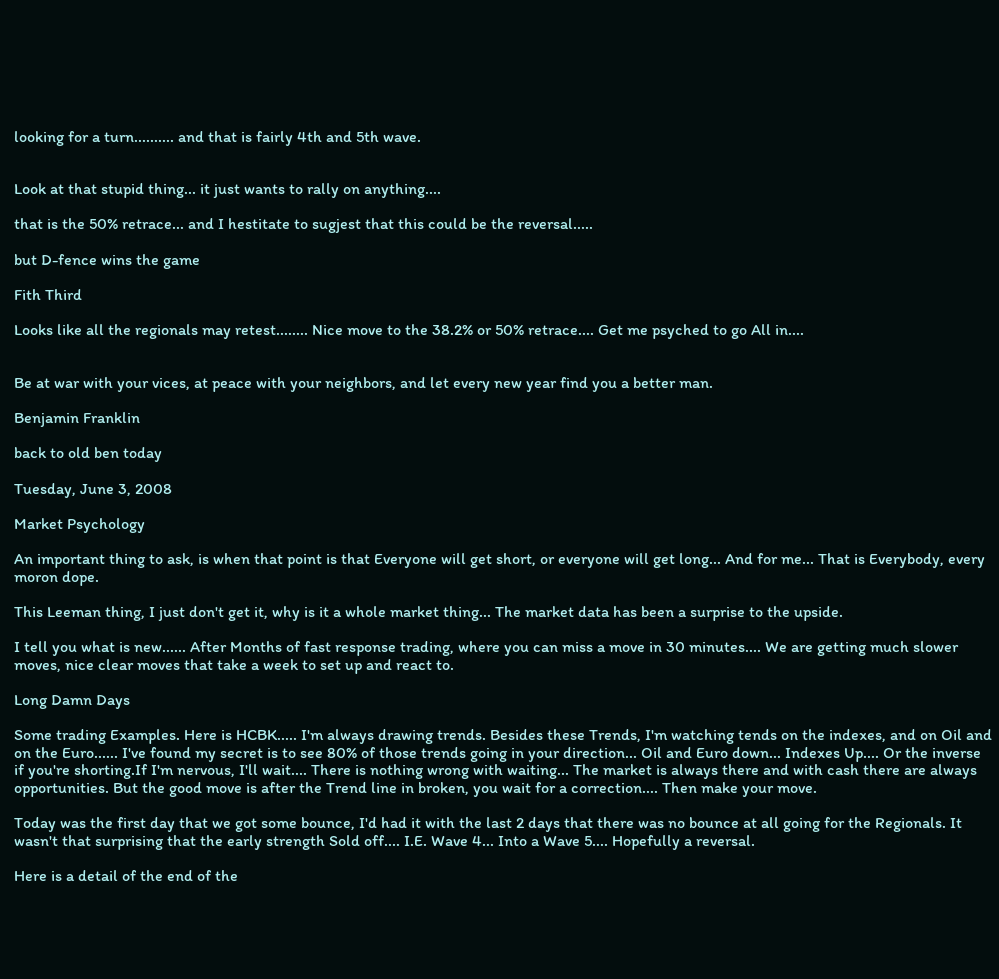looking for a turn.......... and that is fairly 4th and 5th wave.


Look at that stupid thing... it just wants to rally on anything....

that is the 50% retrace... and I hestitate to sugjest that this could be the reversal.....

but D-fence wins the game

Fith Third

Looks like all the regionals may retest........ Nice move to the 38.2% or 50% retrace.... Get me psyched to go All in....


Be at war with your vices, at peace with your neighbors, and let every new year find you a better man.

Benjamin Franklin

back to old ben today

Tuesday, June 3, 2008

Market Psychology

An important thing to ask, is when that point is that Everyone will get short, or everyone will get long... And for me... That is Everybody, every moron dope.

This Leeman thing, I just don't get it, why is it a whole market thing... The market data has been a surprise to the upside.

I tell you what is new...... After Months of fast response trading, where you can miss a move in 30 minutes.... We are getting much slower moves, nice clear moves that take a week to set up and react to.

Long Damn Days

Some trading Examples. Here is HCBK..... I'm always drawing trends. Besides these Trends, I'm watching tends on the indexes, and on Oil and on the Euro...... I've found my secret is to see 80% of those trends going in your direction... Oil and Euro down... Indexes Up.... Or the inverse if you're shorting.If I'm nervous, I'll wait.... There is nothing wrong with waiting... The market is always there and with cash there are always opportunities. But the good move is after the Trend line in broken, you wait for a correction.... Then make your move.

Today was the first day that we got some bounce, I'd had it with the last 2 days that there was no bounce at all going for the Regionals. It wasn't that surprising that the early strength Sold off.... I.E. Wave 4... Into a Wave 5.... Hopefully a reversal.

Here is a detail of the end of the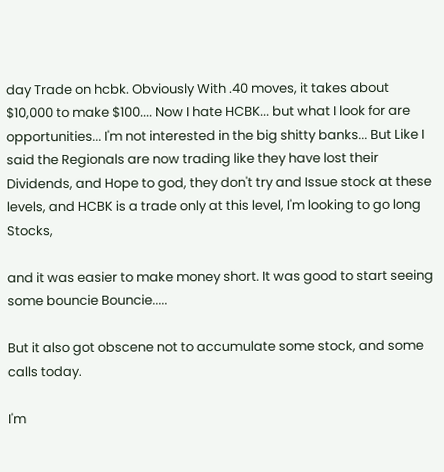day Trade on hcbk. Obviously With .40 moves, it takes about $10,000 to make $100.... Now I hate HCBK... but what I look for are opportunities... I'm not interested in the big shitty banks... But Like I said the Regionals are now trading like they have lost their Dividends, and Hope to god, they don't try and Issue stock at these levels, and HCBK is a trade only at this level, I'm looking to go long Stocks,

and it was easier to make money short. It was good to start seeing some bouncie Bouncie.....

But it also got obscene not to accumulate some stock, and some calls today.

I'm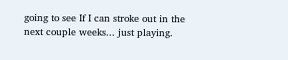going to see If I can stroke out in the next couple weeks... just playing.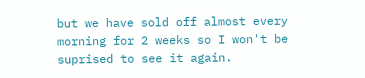but we have sold off almost every morning for 2 weeks so I won't be suprised to see it again.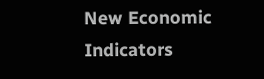New Economic Indicators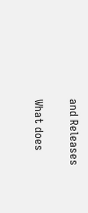and Releases

What does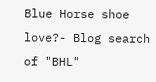Blue Horse shoe love?- Blog search of "BHL"